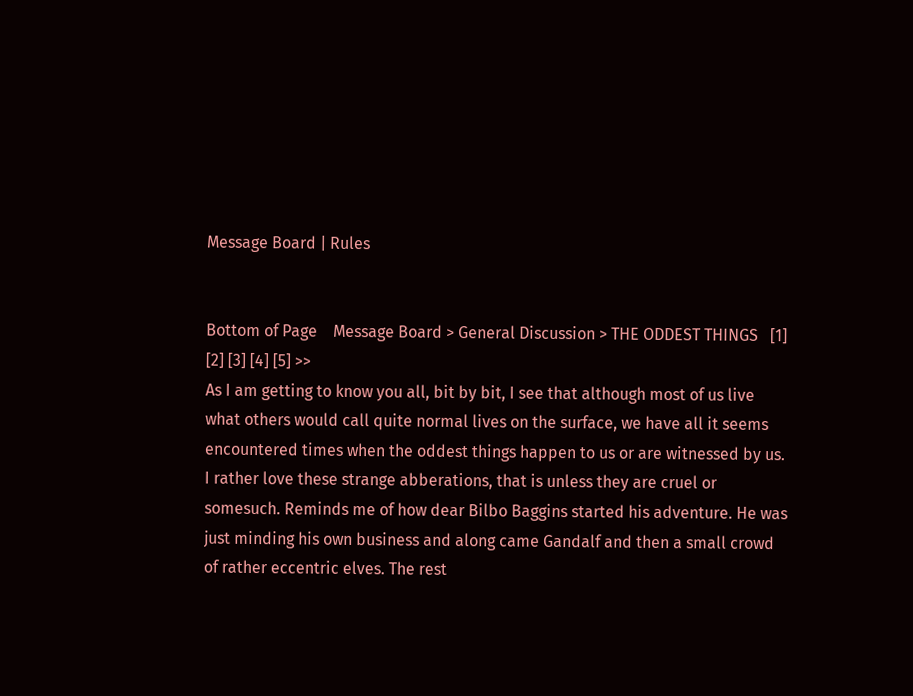Message Board | Rules


Bottom of Page    Message Board > General Discussion > THE ODDEST THINGS   [1] [2] [3] [4] [5] >>
As I am getting to know you all, bit by bit, I see that although most of us live what others would call quite normal lives on the surface, we have all it seems encountered times when the oddest things happen to us or are witnessed by us.
I rather love these strange abberations, that is unless they are cruel or somesuch. Reminds me of how dear Bilbo Baggins started his adventure. He was just minding his own business and along came Gandalf and then a small crowd of rather eccentric elves. The rest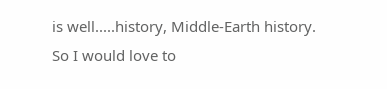is well.....history, Middle-Earth history.
So I would love to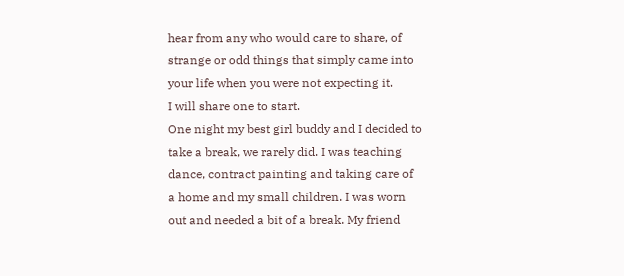hear from any who would care to share, of strange or odd things that simply came into your life when you were not expecting it.
I will share one to start.
One night my best girl buddy and I decided to take a break, we rarely did. I was teaching dance, contract painting and taking care of a home and my small children. I was worn out and needed a bit of a break. My friend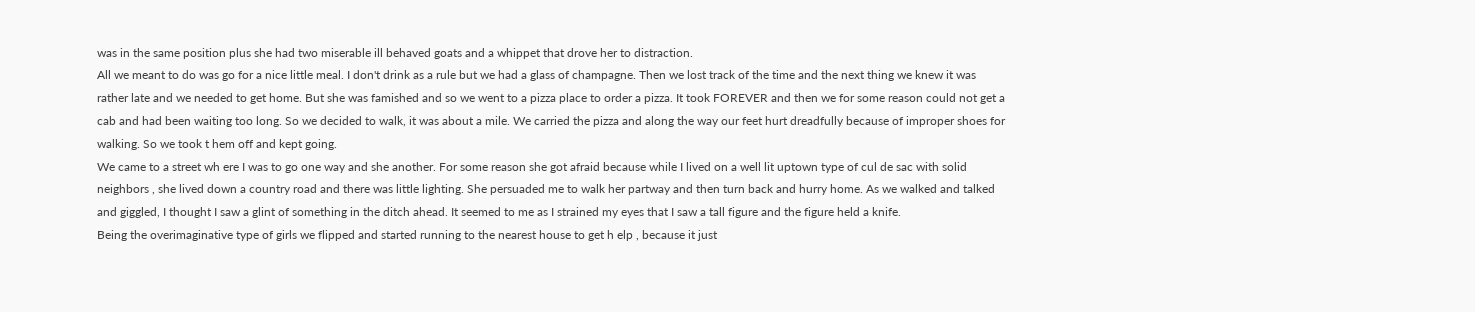was in the same position plus she had two miserable ill behaved goats and a whippet that drove her to distraction.
All we meant to do was go for a nice little meal. I don't drink as a rule but we had a glass of champagne. Then we lost track of the time and the next thing we knew it was rather late and we needed to get home. But she was famished and so we went to a pizza place to order a pizza. It took FOREVER and then we for some reason could not get a cab and had been waiting too long. So we decided to walk, it was about a mile. We carried the pizza and along the way our feet hurt dreadfully because of improper shoes for walking. So we took t hem off and kept going.
We came to a street wh ere I was to go one way and she another. For some reason she got afraid because while I lived on a well lit uptown type of cul de sac with solid neighbors , she lived down a country road and there was little lighting. She persuaded me to walk her partway and then turn back and hurry home. As we walked and talked and giggled, I thought I saw a glint of something in the ditch ahead. It seemed to me as I strained my eyes that I saw a tall figure and the figure held a knife.
Being the overimaginative type of girls we flipped and started running to the nearest house to get h elp , because it just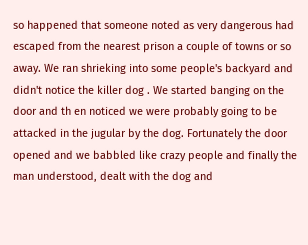so happened that someone noted as very dangerous had escaped from the nearest prison a couple of towns or so away. We ran shrieking into some people's backyard and didn't notice the killer dog . We started banging on the door and th en noticed we were probably going to be attacked in the jugular by the dog. Fortunately the door opened and we babbled like crazy people and finally the man understood, dealt with the dog and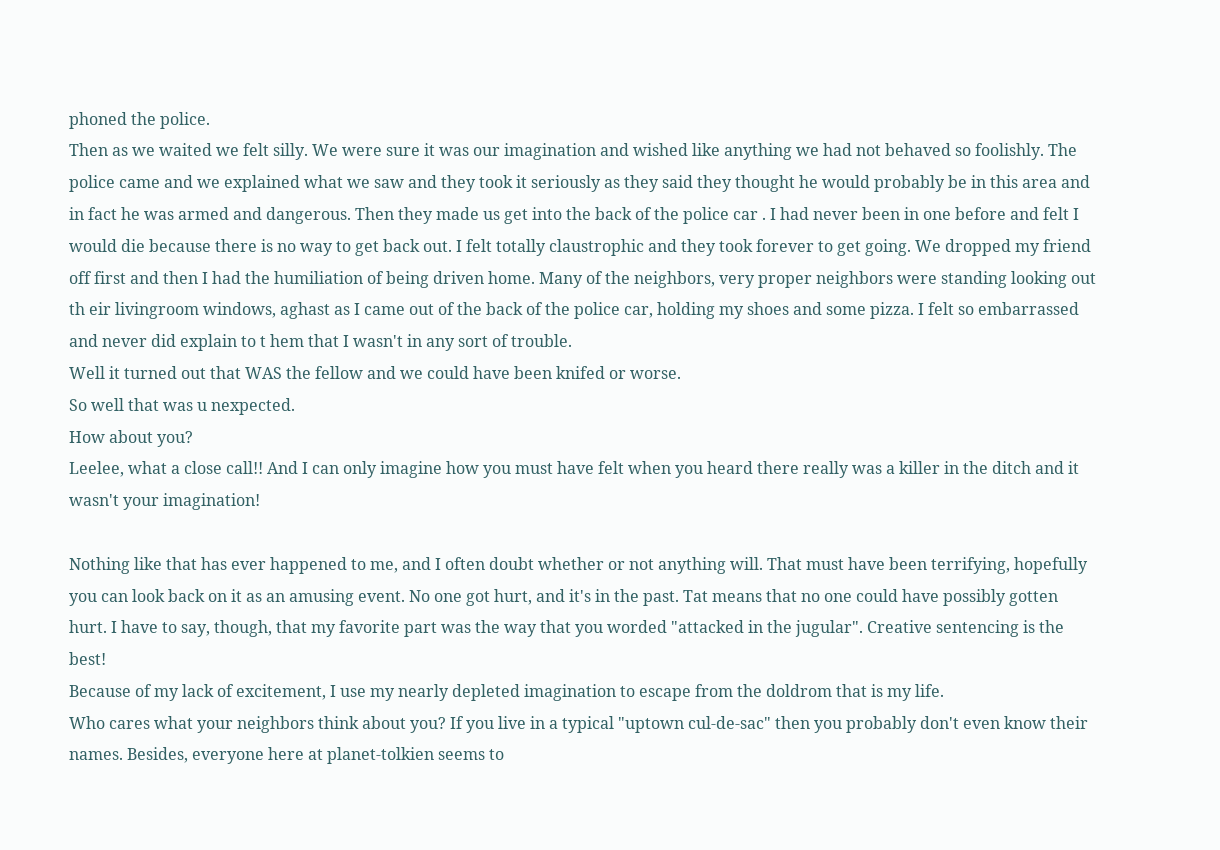phoned the police.
Then as we waited we felt silly. We were sure it was our imagination and wished like anything we had not behaved so foolishly. The police came and we explained what we saw and they took it seriously as they said they thought he would probably be in this area and in fact he was armed and dangerous. Then they made us get into the back of the police car . I had never been in one before and felt I would die because there is no way to get back out. I felt totally claustrophic and they took forever to get going. We dropped my friend off first and then I had the humiliation of being driven home. Many of the neighbors, very proper neighbors were standing looking out th eir livingroom windows, aghast as I came out of the back of the police car, holding my shoes and some pizza. I felt so embarrassed and never did explain to t hem that I wasn't in any sort of trouble.
Well it turned out that WAS the fellow and we could have been knifed or worse.
So well that was u nexpected.
How about you?
Leelee, what a close call!! And I can only imagine how you must have felt when you heard there really was a killer in the ditch and it wasn't your imagination!

Nothing like that has ever happened to me, and I often doubt whether or not anything will. That must have been terrifying, hopefully you can look back on it as an amusing event. No one got hurt, and it's in the past. Tat means that no one could have possibly gotten hurt. I have to say, though, that my favorite part was the way that you worded "attacked in the jugular". Creative sentencing is the best!
Because of my lack of excitement, I use my nearly depleted imagination to escape from the doldrom that is my life.
Who cares what your neighbors think about you? If you live in a typical "uptown cul-de-sac" then you probably don't even know their names. Besides, everyone here at planet-tolkien seems to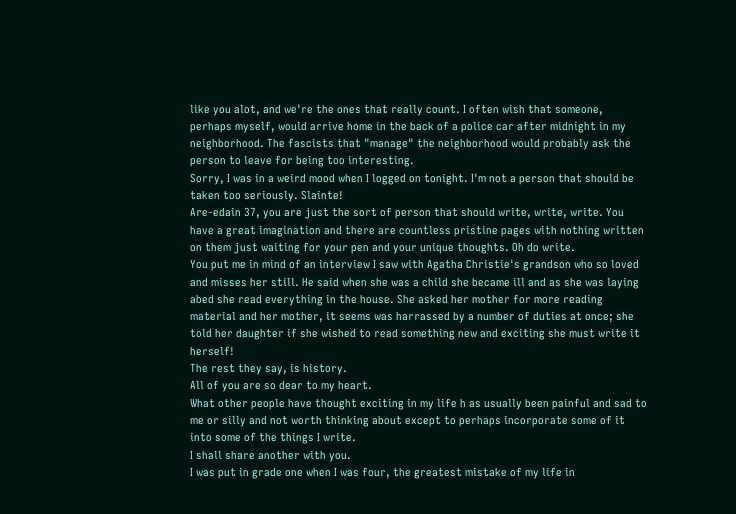like you alot, and we're the ones that really count. I often wish that someone, perhaps myself, would arrive home in the back of a police car after midnight in my neighborhood. The fascists that "manage" the neighborhood would probably ask the person to leave for being too interesting.
Sorry, I was in a weird mood when I logged on tonight. I'm not a person that should be taken too seriously. Slainte!
Are-edain 37, you are just the sort of person that should write, write, write. You have a great imagination and there are countless pristine pages with nothing written on them just waiting for your pen and your unique thoughts. Oh do write.
You put me in mind of an interview I saw with Agatha Christie's grandson who so loved and misses her still. He said when she was a child she became ill and as she was laying abed she read everything in the house. She asked her mother for more reading material and her mother, it seems was harrassed by a number of duties at once; she told her daughter if she wished to read something new and exciting she must write it herself!
The rest they say, is history.
All of you are so dear to my heart.
What other people have thought exciting in my life h as usually been painful and sad to me or silly and not worth thinking about except to perhaps incorporate some of it into some of the things I write.
I shall share another with you.
I was put in grade one when I was four, the greatest mistake of my life in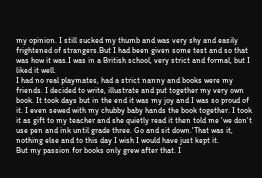my opinion. I still sucked my thumb and was very shy and easily frightened of strangers.But I had been given some test and so that was how it was.I was in a British school, very strict and formal, but I liked it well.
I had no real playmates, had a strict nanny and books were my friends. I decided to write, illustrate and put together my very own book. It took days but in the end it was my joy and I was so proud of it. I even sewed with my chubby baby hands the book together. I took it as gift to my teacher and she quietly read it then told me 'we don't use pen and ink until grade three. Go and sit down.'That was it, nothing else and to this day I wish I would have just kept it.
But my passion for books only grew after that. I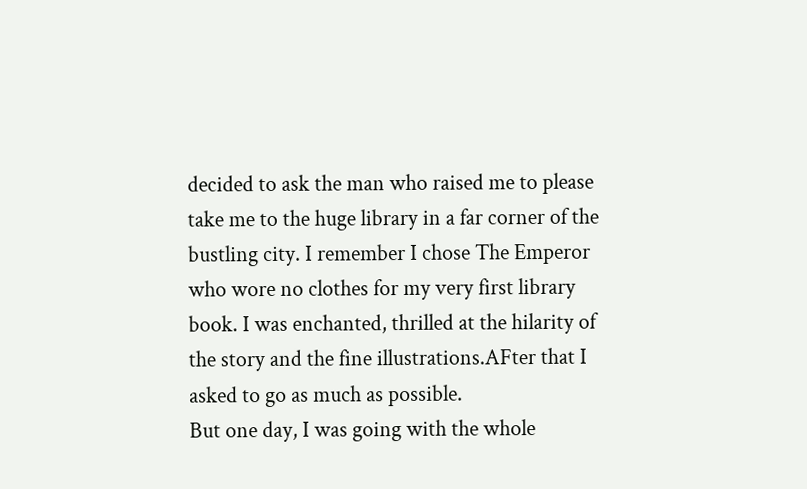decided to ask the man who raised me to please take me to the huge library in a far corner of the bustling city. I remember I chose The Emperor who wore no clothes for my very first library book. I was enchanted, thrilled at the hilarity of the story and the fine illustrations.AFter that I asked to go as much as possible.
But one day, I was going with the whole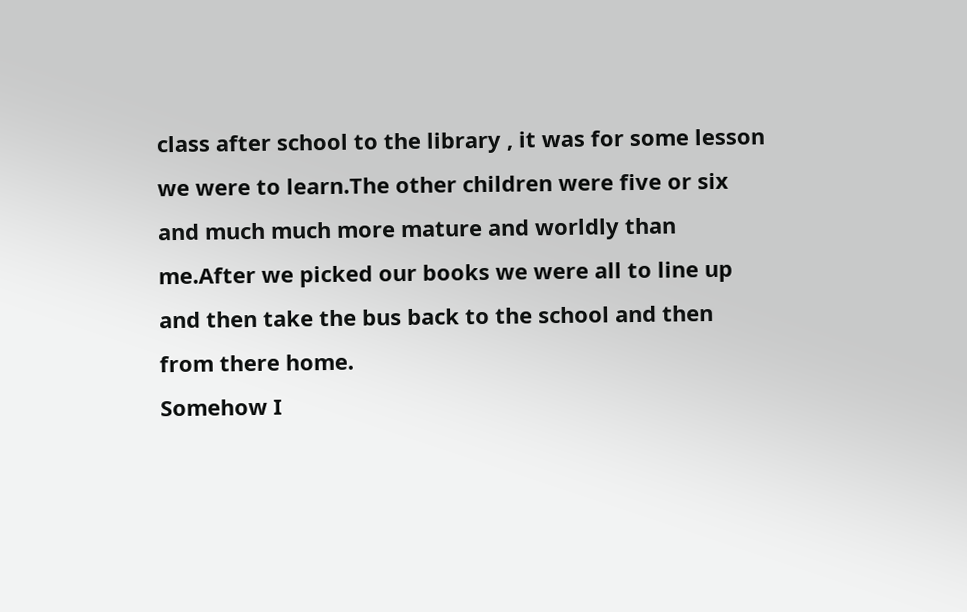class after school to the library , it was for some lesson we were to learn.The other children were five or six and much much more mature and worldly than me.After we picked our books we were all to line up and then take the bus back to the school and then from there home.
Somehow I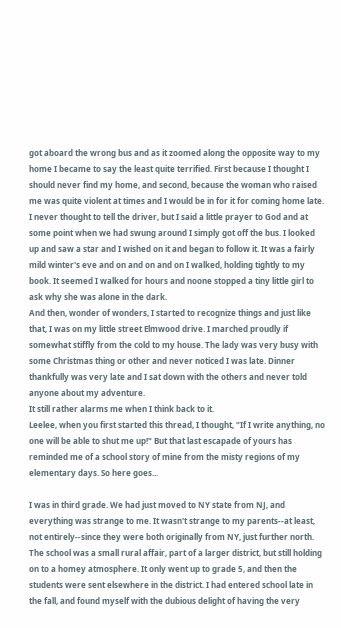got aboard the wrong bus and as it zoomed along the opposite way to my home I became to say the least quite terrified. First because I thought I should never find my home, and second, because the woman who raised me was quite violent at times and I would be in for it for coming home late.
I never thought to tell the driver, but I said a little prayer to God and at some point when we had swung around I simply got off the bus. I looked up and saw a star and I wished on it and began to follow it. It was a fairly mild winter's eve and on and on and on I walked, holding tightly to my book. It seemed I walked for hours and noone stopped a tiny little girl to ask why she was alone in the dark.
And then, wonder of wonders, I started to recognize things and just like that, I was on my little street Elmwood drive. I marched proudly if somewhat stiffly from the cold to my house. The lady was very busy with some Christmas thing or other and never noticed I was late. Dinner thankfully was very late and I sat down with the others and never told anyone about my adventure.
It still rather alarms me when I think back to it.
Leelee, when you first started this thread, I thought, "If I write anything, no one will be able to shut me up!" But that last escapade of yours has reminded me of a school story of mine from the misty regions of my elementary days. So here goes...

I was in third grade. We had just moved to NY state from NJ, and everything was strange to me. It wasn't strange to my parents--at least, not entirely--since they were both originally from NY, just further north. The school was a small rural affair, part of a larger district, but still holding on to a homey atmosphere. It only went up to grade 5, and then the students were sent elsewhere in the district. I had entered school late in the fall, and found myself with the dubious delight of having the very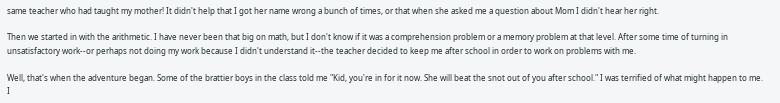same teacher who had taught my mother! It didn't help that I got her name wrong a bunch of times, or that when she asked me a question about Mom I didn't hear her right.

Then we started in with the arithmetic. I have never been that big on math, but I don't know if it was a comprehension problem or a memory problem at that level. After some time of turning in unsatisfactory work--or perhaps not doing my work because I didn't understand it--the teacher decided to keep me after school in order to work on problems with me.

Well, that's when the adventure began. Some of the brattier boys in the class told me "Kid, you're in for it now. She will beat the snot out of you after school." I was terrified of what might happen to me. I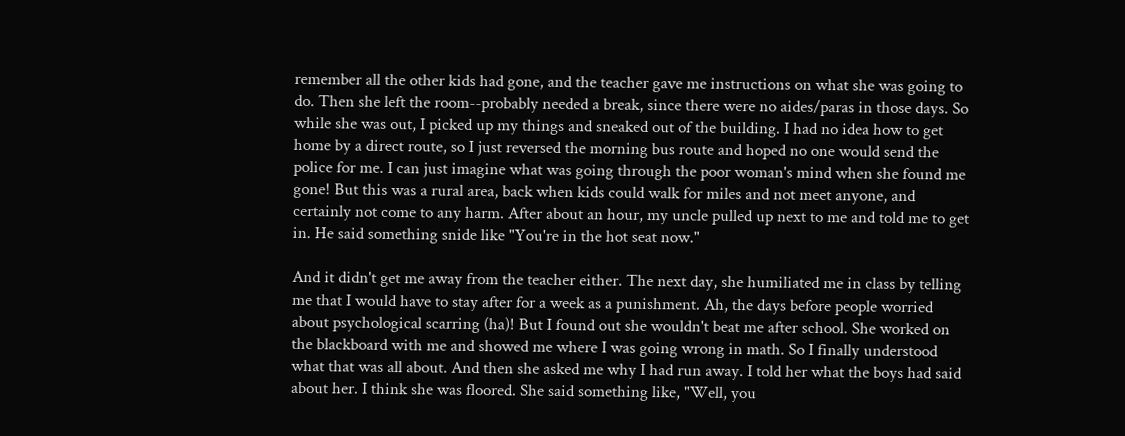remember all the other kids had gone, and the teacher gave me instructions on what she was going to do. Then she left the room--probably needed a break, since there were no aides/paras in those days. So while she was out, I picked up my things and sneaked out of the building. I had no idea how to get home by a direct route, so I just reversed the morning bus route and hoped no one would send the police for me. I can just imagine what was going through the poor woman's mind when she found me gone! But this was a rural area, back when kids could walk for miles and not meet anyone, and certainly not come to any harm. After about an hour, my uncle pulled up next to me and told me to get in. He said something snide like "You're in the hot seat now."

And it didn't get me away from the teacher either. The next day, she humiliated me in class by telling me that I would have to stay after for a week as a punishment. Ah, the days before people worried about psychological scarring (ha)! But I found out she wouldn't beat me after school. She worked on the blackboard with me and showed me where I was going wrong in math. So I finally understood what that was all about. And then she asked me why I had run away. I told her what the boys had said about her. I think she was floored. She said something like, "Well, you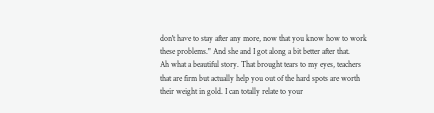don't have to stay after any more, now that you know how to work these problems." And she and I got along a bit better after that.
Ah what a beautiful story. That brought tears to my eyes, teachers that are firm but actually help you out of the hard spots are worth their weight in gold. I can totally relate to your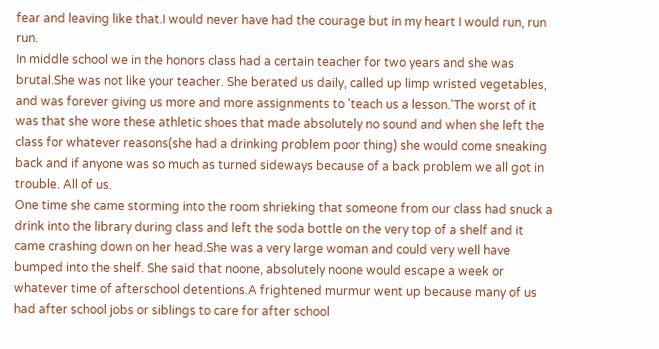fear and leaving like that.I would never have had the courage but in my heart I would run, run run.
In middle school we in the honors class had a certain teacher for two years and she was brutal.She was not like your teacher. She berated us daily, called up limp wristed vegetables, and was forever giving us more and more assignments to 'teach us a lesson.'The worst of it was that she wore these athletic shoes that made absolutely no sound and when she left the class for whatever reasons(she had a drinking problem poor thing) she would come sneaking back and if anyone was so much as turned sideways because of a back problem we all got in trouble. All of us.
One time she came storming into the room shrieking that someone from our class had snuck a drink into the library during class and left the soda bottle on the very top of a shelf and it came crashing down on her head.She was a very large woman and could very well have bumped into the shelf. She said that noone, absolutely noone would escape a week or whatever time of afterschool detentions.A frightened murmur went up because many of us had after school jobs or siblings to care for after school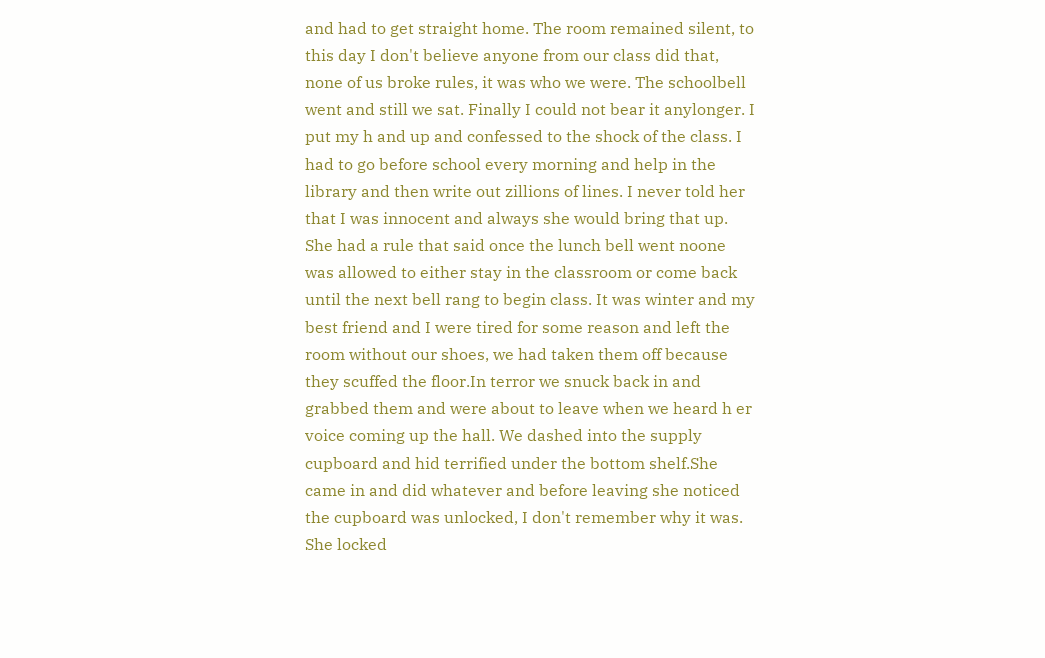and had to get straight home. The room remained silent, to this day I don't believe anyone from our class did that, none of us broke rules, it was who we were. The schoolbell went and still we sat. Finally I could not bear it anylonger. I put my h and up and confessed to the shock of the class. I had to go before school every morning and help in the library and then write out zillions of lines. I never told her that I was innocent and always she would bring that up.
She had a rule that said once the lunch bell went noone was allowed to either stay in the classroom or come back until the next bell rang to begin class. It was winter and my best friend and I were tired for some reason and left the room without our shoes, we had taken them off because they scuffed the floor.In terror we snuck back in and grabbed them and were about to leave when we heard h er voice coming up the hall. We dashed into the supply cupboard and hid terrified under the bottom shelf.She came in and did whatever and before leaving she noticed the cupboard was unlocked, I don't remember why it was. She locked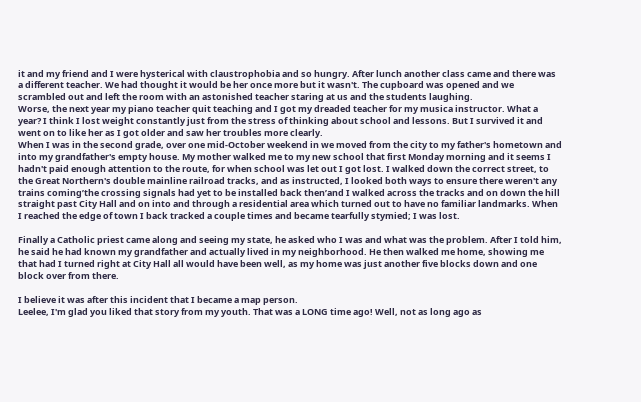it and my friend and I were hysterical with claustrophobia and so hungry. After lunch another class came and there was a different teacher. We had thought it would be her once more but it wasn't. The cupboard was opened and we scrambled out and left the room with an astonished teacher staring at us and the students laughing.
Worse, the next year my piano teacher quit teaching and I got my dreaded teacher for my musica instructor. What a year? I think I lost weight constantly just from the stress of thinking about school and lessons. But I survived it and went on to like her as I got older and saw her troubles more clearly.
When I was in the second grade, over one mid-October weekend in we moved from the city to my father's hometown and into my grandfather's empty house. My mother walked me to my new school that first Monday morning and it seems I hadn't paid enough attention to the route, for when school was let out I got lost. I walked down the correct street, to the Great Northern's double mainline railroad tracks, and as instructed, I looked both ways to ensure there weren't any trains coming’the crossing signals had yet to be installed back then’and I walked across the tracks and on down the hill straight past City Hall and on into and through a residential area which turned out to have no familiar landmarks. When I reached the edge of town I back tracked a couple times and became tearfully stymied; I was lost.

Finally a Catholic priest came along and seeing my state, he asked who I was and what was the problem. After I told him, he said he had known my grandfather and actually lived in my neighborhood. He then walked me home, showing me that had I turned right at City Hall all would have been well, as my home was just another five blocks down and one block over from there.

I believe it was after this incident that I became a map person.
Leelee, I'm glad you liked that story from my youth. That was a LONG time ago! Well, not as long ago as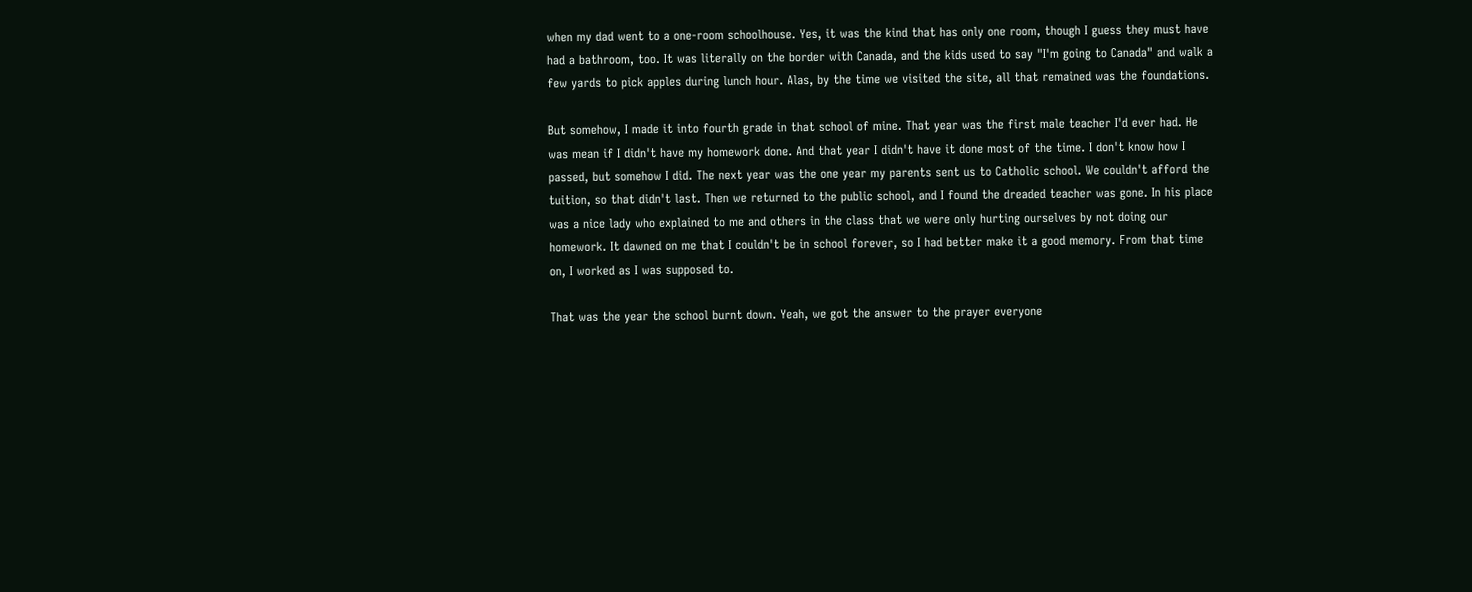when my dad went to a one-room schoolhouse. Yes, it was the kind that has only one room, though I guess they must have had a bathroom, too. It was literally on the border with Canada, and the kids used to say "I'm going to Canada" and walk a few yards to pick apples during lunch hour. Alas, by the time we visited the site, all that remained was the foundations.

But somehow, I made it into fourth grade in that school of mine. That year was the first male teacher I'd ever had. He was mean if I didn't have my homework done. And that year I didn't have it done most of the time. I don't know how I passed, but somehow I did. The next year was the one year my parents sent us to Catholic school. We couldn't afford the tuition, so that didn't last. Then we returned to the public school, and I found the dreaded teacher was gone. In his place was a nice lady who explained to me and others in the class that we were only hurting ourselves by not doing our homework. It dawned on me that I couldn't be in school forever, so I had better make it a good memory. From that time on, I worked as I was supposed to.

That was the year the school burnt down. Yeah, we got the answer to the prayer everyone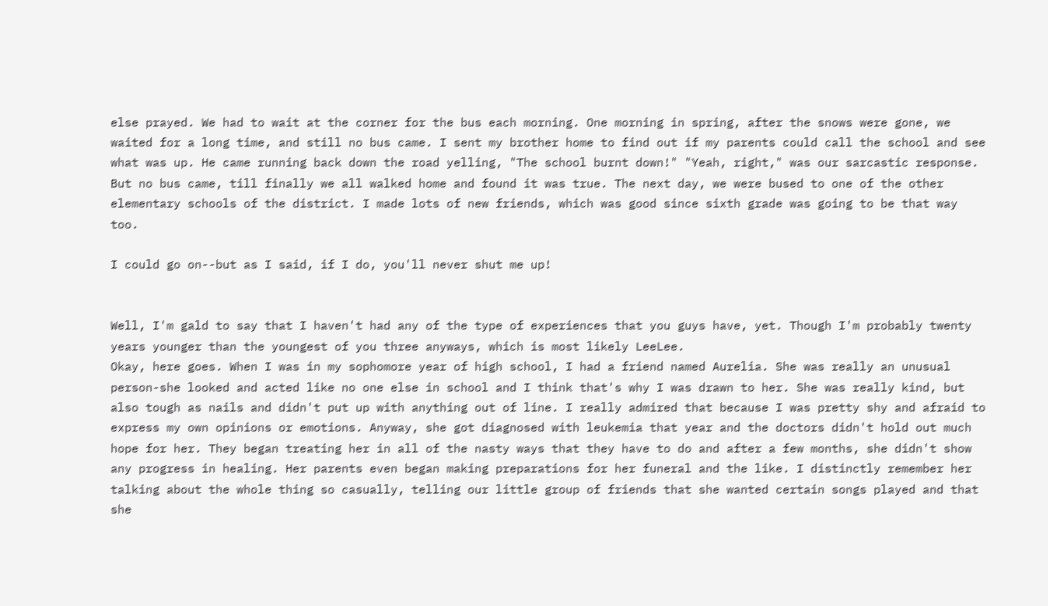else prayed. We had to wait at the corner for the bus each morning. One morning in spring, after the snows were gone, we waited for a long time, and still no bus came. I sent my brother home to find out if my parents could call the school and see what was up. He came running back down the road yelling, "The school burnt down!" "Yeah, right," was our sarcastic response. But no bus came, till finally we all walked home and found it was true. The next day, we were bused to one of the other elementary schools of the district. I made lots of new friends, which was good since sixth grade was going to be that way too.

I could go on--but as I said, if I do, you'll never shut me up!


Well, I'm gald to say that I haven't had any of the type of experiences that you guys have, yet. Though I'm probably twenty years younger than the youngest of you three anyways, which is most likely LeeLee.
Okay, here goes. When I was in my sophomore year of high school, I had a friend named Aurelia. She was really an unusual person-she looked and acted like no one else in school and I think that's why I was drawn to her. She was really kind, but also tough as nails and didn't put up with anything out of line. I really admired that because I was pretty shy and afraid to express my own opinions or emotions. Anyway, she got diagnosed with leukemia that year and the doctors didn't hold out much hope for her. They began treating her in all of the nasty ways that they have to do and after a few months, she didn't show any progress in healing. Her parents even began making preparations for her funeral and the like. I distinctly remember her talking about the whole thing so casually, telling our little group of friends that she wanted certain songs played and that she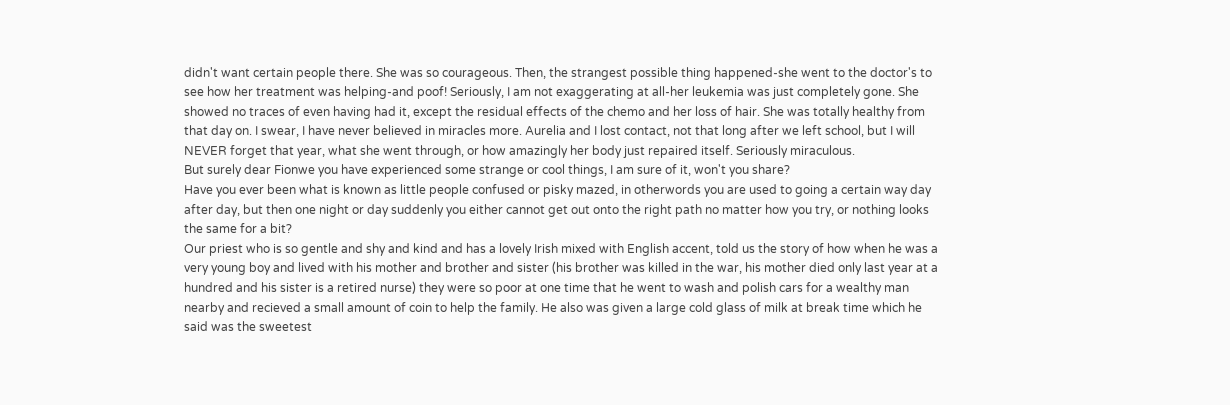didn't want certain people there. She was so courageous. Then, the strangest possible thing happened-she went to the doctor's to see how her treatment was helping-and poof! Seriously, I am not exaggerating at all-her leukemia was just completely gone. She showed no traces of even having had it, except the residual effects of the chemo and her loss of hair. She was totally healthy from that day on. I swear, I have never believed in miracles more. Aurelia and I lost contact, not that long after we left school, but I will NEVER forget that year, what she went through, or how amazingly her body just repaired itself. Seriously miraculous.
But surely dear Fionwe you have experienced some strange or cool things, I am sure of it, won't you share?
Have you ever been what is known as little people confused or pisky mazed, in otherwords you are used to going a certain way day after day, but then one night or day suddenly you either cannot get out onto the right path no matter how you try, or nothing looks the same for a bit?
Our priest who is so gentle and shy and kind and has a lovely Irish mixed with English accent, told us the story of how when he was a very young boy and lived with his mother and brother and sister (his brother was killed in the war, his mother died only last year at a hundred and his sister is a retired nurse) they were so poor at one time that he went to wash and polish cars for a wealthy man nearby and recieved a small amount of coin to help the family. He also was given a large cold glass of milk at break time which he said was the sweetest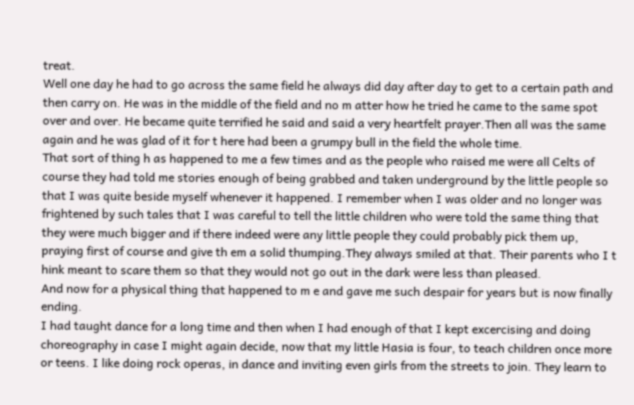treat.
Well one day he had to go across the same field he always did day after day to get to a certain path and then carry on. He was in the middle of the field and no m atter how he tried he came to the same spot over and over. He became quite terrified he said and said a very heartfelt prayer.Then all was the same again and he was glad of it for t here had been a grumpy bull in the field the whole time.
That sort of thing h as happened to me a few times and as the people who raised me were all Celts of course they had told me stories enough of being grabbed and taken underground by the little people so that I was quite beside myself whenever it happened. I remember when I was older and no longer was frightened by such tales that I was careful to tell the little children who were told the same thing that they were much bigger and if there indeed were any little people they could probably pick them up, praying first of course and give th em a solid thumping.They always smiled at that. Their parents who I t hink meant to scare them so that they would not go out in the dark were less than pleased.
And now for a physical thing that happened to m e and gave me such despair for years but is now finally ending.
I had taught dance for a long time and then when I had enough of that I kept excercising and doing choreography in case I might again decide, now that my little Hasia is four, to teach children once more or teens. I like doing rock operas, in dance and inviting even girls from the streets to join. They learn to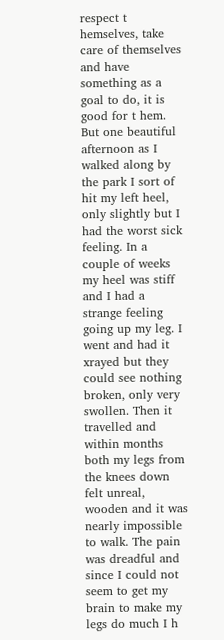respect t hemselves, take care of themselves and have something as a goal to do, it is good for t hem.
But one beautiful afternoon as I walked along by the park I sort of hit my left heel, only slightly but I had the worst sick feeling. In a couple of weeks my heel was stiff and I had a strange feeling going up my leg. I went and had it xrayed but they could see nothing broken, only very swollen. Then it travelled and within months both my legs from the knees down felt unreal, wooden and it was nearly impossible to walk. The pain was dreadful and since I could not seem to get my brain to make my legs do much I h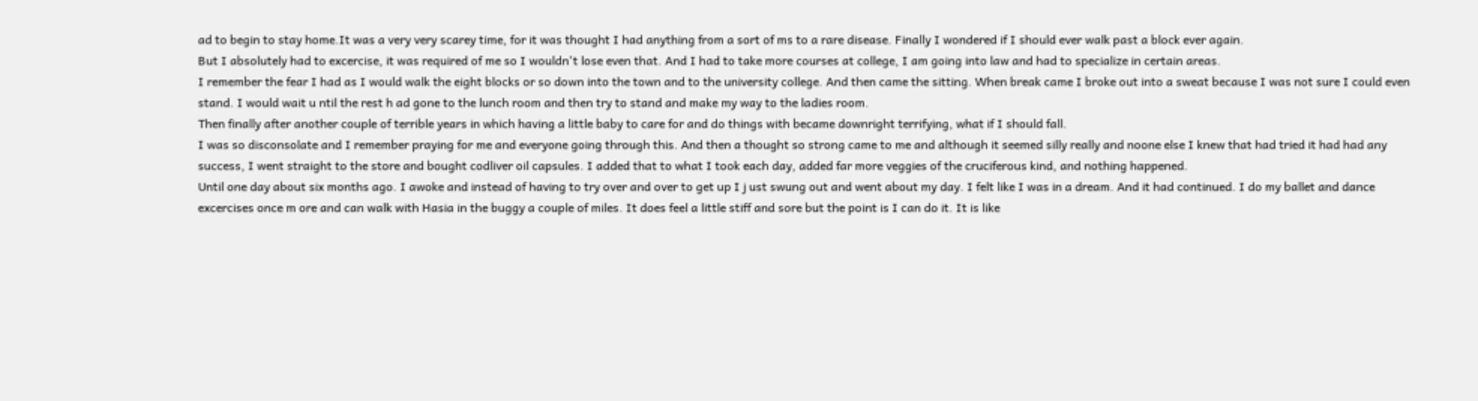ad to begin to stay home.It was a very very scarey time, for it was thought I had anything from a sort of ms to a rare disease. Finally I wondered if I should ever walk past a block ever again.
But I absolutely had to excercise, it was required of me so I wouldn't lose even that. And I had to take more courses at college, I am going into law and had to specialize in certain areas.
I remember the fear I had as I would walk the eight blocks or so down into the town and to the university college. And then came the sitting. When break came I broke out into a sweat because I was not sure I could even stand. I would wait u ntil the rest h ad gone to the lunch room and then try to stand and make my way to the ladies room.
Then finally after another couple of terrible years in which having a little baby to care for and do things with became downright terrifying, what if I should fall.
I was so disconsolate and I remember praying for me and everyone going through this. And then a thought so strong came to me and although it seemed silly really and noone else I knew that had tried it had had any success, I went straight to the store and bought codliver oil capsules. I added that to what I took each day, added far more veggies of the cruciferous kind, and nothing happened.
Until one day about six months ago. I awoke and instead of having to try over and over to get up I j ust swung out and went about my day. I felt like I was in a dream. And it had continued. I do my ballet and dance excercises once m ore and can walk with Hasia in the buggy a couple of miles. It does feel a little stiff and sore but the point is I can do it. It is like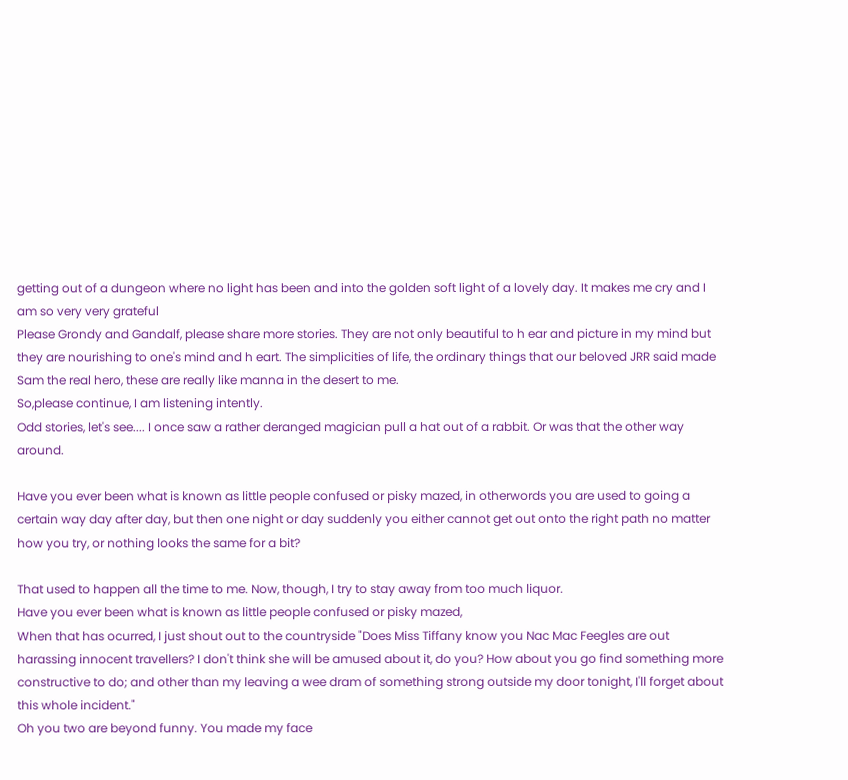getting out of a dungeon where no light has been and into the golden soft light of a lovely day. It makes me cry and I am so very very grateful
Please Grondy and Gandalf, please share more stories. They are not only beautiful to h ear and picture in my mind but they are nourishing to one's mind and h eart. The simplicities of life, the ordinary things that our beloved JRR said made Sam the real hero, these are really like manna in the desert to me.
So,please continue, I am listening intently.
Odd stories, let's see.... I once saw a rather deranged magician pull a hat out of a rabbit. Or was that the other way around.

Have you ever been what is known as little people confused or pisky mazed, in otherwords you are used to going a certain way day after day, but then one night or day suddenly you either cannot get out onto the right path no matter how you try, or nothing looks the same for a bit?

That used to happen all the time to me. Now, though, I try to stay away from too much liquor.
Have you ever been what is known as little people confused or pisky mazed,
When that has ocurred, I just shout out to the countryside "Does Miss Tiffany know you Nac Mac Feegles are out harassing innocent travellers? I don't think she will be amused about it, do you? How about you go find something more constructive to do; and other than my leaving a wee dram of something strong outside my door tonight, I'll forget about this whole incident."
Oh you two are beyond funny. You made my face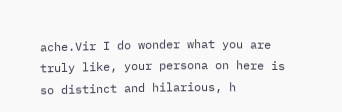ache.Vir I do wonder what you are truly like, your persona on here is so distinct and hilarious, h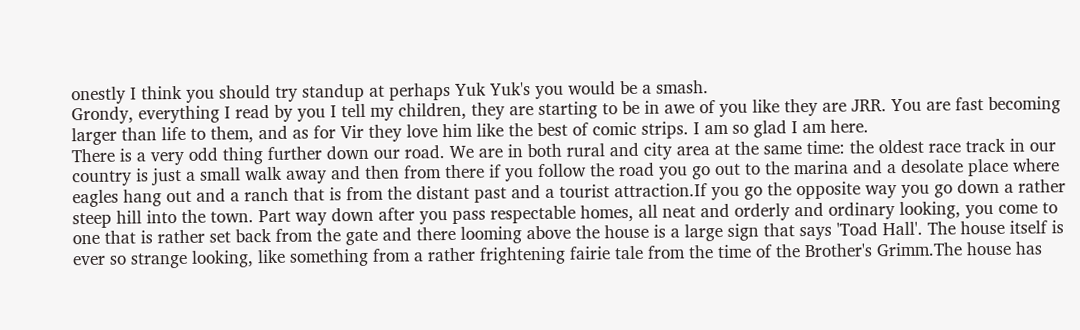onestly I think you should try standup at perhaps Yuk Yuk's you would be a smash.
Grondy, everything I read by you I tell my children, they are starting to be in awe of you like they are JRR. You are fast becoming larger than life to them, and as for Vir they love him like the best of comic strips. I am so glad I am here.
There is a very odd thing further down our road. We are in both rural and city area at the same time: the oldest race track in our country is just a small walk away and then from there if you follow the road you go out to the marina and a desolate place where eagles hang out and a ranch that is from the distant past and a tourist attraction.If you go the opposite way you go down a rather steep hill into the town. Part way down after you pass respectable homes, all neat and orderly and ordinary looking, you come to one that is rather set back from the gate and there looming above the house is a large sign that says 'Toad Hall'. The house itself is ever so strange looking, like something from a rather frightening fairie tale from the time of the Brother's Grimm.The house has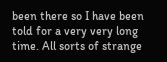been there so I have been told for a very very long time. All sorts of strange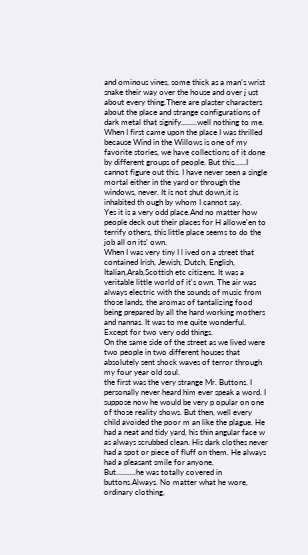and ominous vines, some thick as a man's wrist snake their way over the house and over j ust about every thing.There are plaster characters about the place and strange configurations of dark metal that signify........well nothing to me.
When I first came upon the place I was thrilled because Wind in the Willows is one of my favorite stories, we have collections of it done by different groups of people. But this......I cannot figure out this. I have never seen a single mortal either in the yard or through the windows, never. It is not shut down,it is inhabited th ough by whom I cannot say.
Yes it is a very odd place.And no matter how people deck out their places for H allowe'en to terrify others, this little place seems to do the job all on its' own.
When I was very tiny I l ived on a street that contained Irish, Jewish, Dutch, English, Italian,Arab,Scottish etc citizens. It was a veritable little world of it's own. The air was always electric with the sounds of music from those lands, the aromas of tantalizing food being prepared by all the hard working mothers and nannas. It was to me quite wonderful.
Except for two very odd things.
On the same side of the street as we lived were two people in two different houses that absolutely sent shock waves of terror through my four year old soul.
the first was the very strange Mr. Buttons. I personally never heard him ever speak a word. I suppose now he would be very p opular on one of those reality shows. But then, well every child avoided the poor m an like the plague. He had a neat and tidy yard, his thin angular face w as always scrubbed clean. His dark clothes never had a spot or piece of fluff on them. He always had a pleasant smile for anyone.
But..........he was totally covered in buttons.Always. No matter what he wore, ordinary clothing,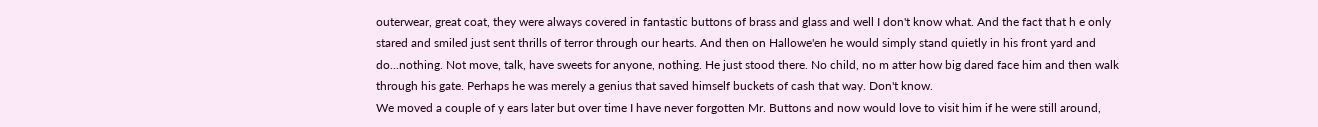outerwear, great coat, they were always covered in fantastic buttons of brass and glass and well I don't know what. And the fact that h e only stared and smiled just sent thrills of terror through our hearts. And then on Hallowe'en he would simply stand quietly in his front yard and do...nothing. Not move, talk, have sweets for anyone, nothing. He just stood there. No child, no m atter how big dared face him and then walk through his gate. Perhaps he was merely a genius that saved himself buckets of cash that way. Don't know.
We moved a couple of y ears later but over time I have never forgotten Mr. Buttons and now would love to visit him if he were still around,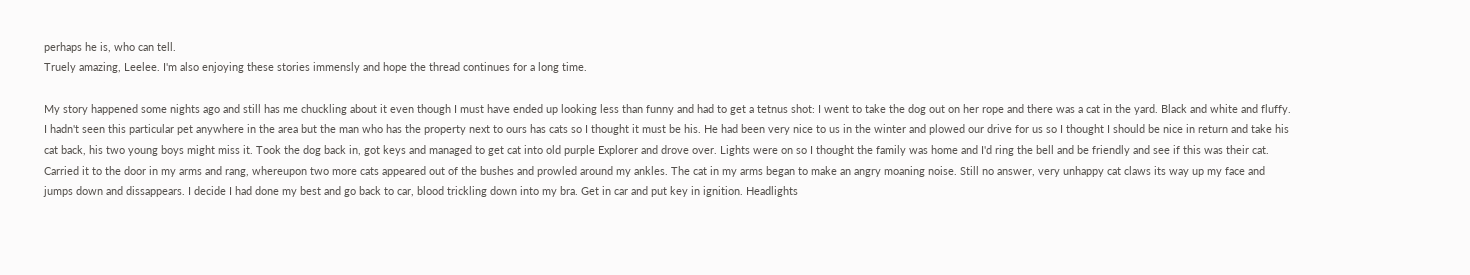perhaps he is, who can tell.
Truely amazing, Leelee. I'm also enjoying these stories immensly and hope the thread continues for a long time.

My story happened some nights ago and still has me chuckling about it even though I must have ended up looking less than funny and had to get a tetnus shot: I went to take the dog out on her rope and there was a cat in the yard. Black and white and fluffy. I hadn't seen this particular pet anywhere in the area but the man who has the property next to ours has cats so I thought it must be his. He had been very nice to us in the winter and plowed our drive for us so I thought I should be nice in return and take his cat back, his two young boys might miss it. Took the dog back in, got keys and managed to get cat into old purple Explorer and drove over. Lights were on so I thought the family was home and I'd ring the bell and be friendly and see if this was their cat. Carried it to the door in my arms and rang, whereupon two more cats appeared out of the bushes and prowled around my ankles. The cat in my arms began to make an angry moaning noise. Still no answer, very unhappy cat claws its way up my face and jumps down and dissappears. I decide I had done my best and go back to car, blood trickling down into my bra. Get in car and put key in ignition. Headlights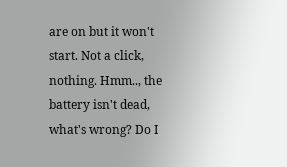are on but it won't start. Not a click, nothing. Hmm.., the battery isn't dead, what's wrong? Do I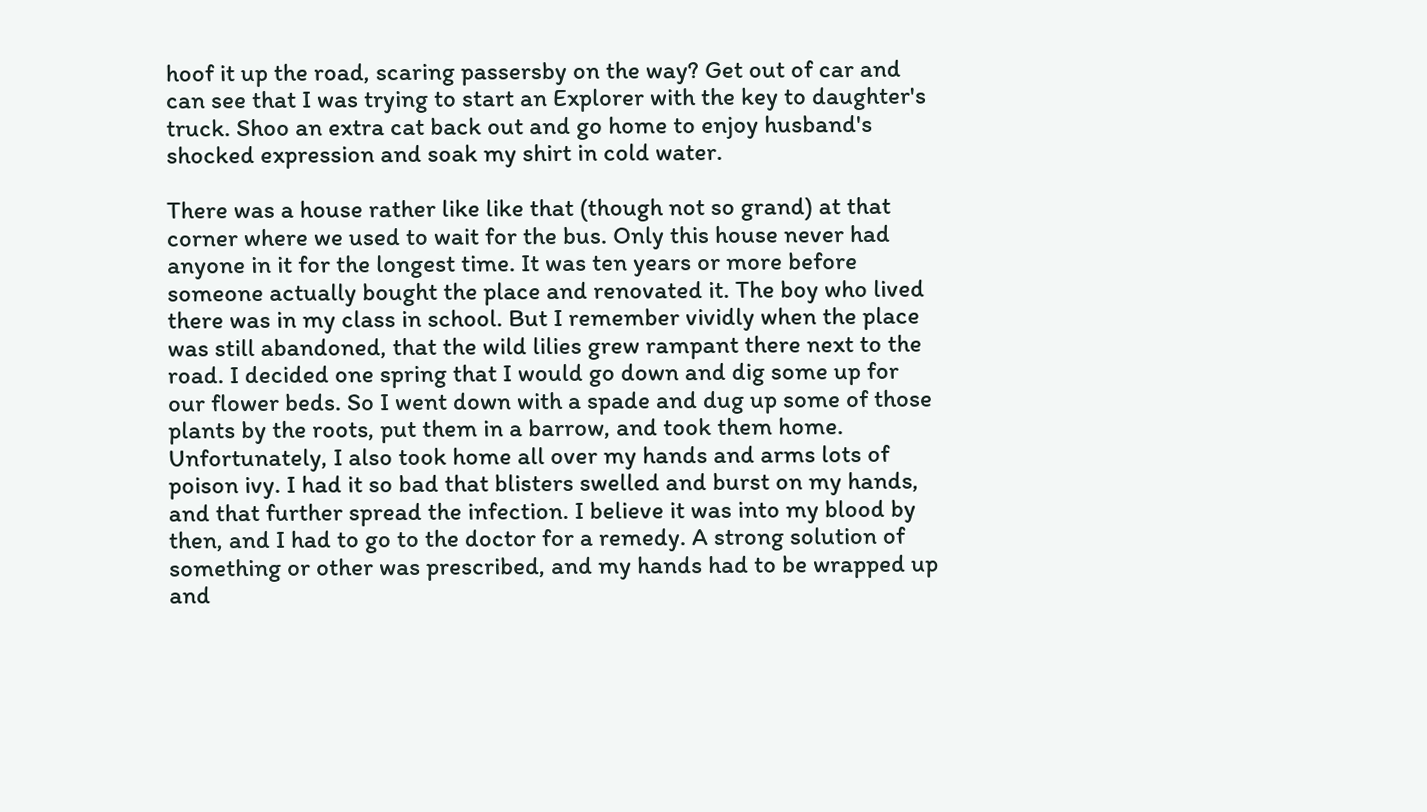hoof it up the road, scaring passersby on the way? Get out of car and can see that I was trying to start an Explorer with the key to daughter's truck. Shoo an extra cat back out and go home to enjoy husband's shocked expression and soak my shirt in cold water.

There was a house rather like like that (though not so grand) at that corner where we used to wait for the bus. Only this house never had anyone in it for the longest time. It was ten years or more before someone actually bought the place and renovated it. The boy who lived there was in my class in school. But I remember vividly when the place was still abandoned, that the wild lilies grew rampant there next to the road. I decided one spring that I would go down and dig some up for our flower beds. So I went down with a spade and dug up some of those plants by the roots, put them in a barrow, and took them home. Unfortunately, I also took home all over my hands and arms lots of poison ivy. I had it so bad that blisters swelled and burst on my hands, and that further spread the infection. I believe it was into my blood by then, and I had to go to the doctor for a remedy. A strong solution of something or other was prescribed, and my hands had to be wrapped up and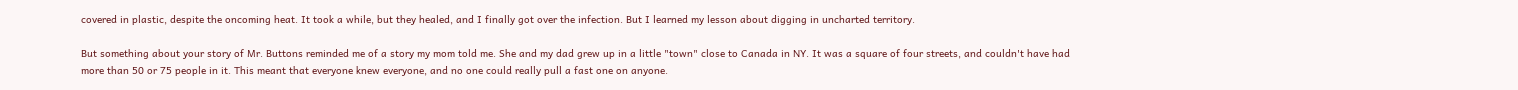covered in plastic, despite the oncoming heat. It took a while, but they healed, and I finally got over the infection. But I learned my lesson about digging in uncharted territory.

But something about your story of Mr. Buttons reminded me of a story my mom told me. She and my dad grew up in a little "town" close to Canada in NY. It was a square of four streets, and couldn't have had more than 50 or 75 people in it. This meant that everyone knew everyone, and no one could really pull a fast one on anyone.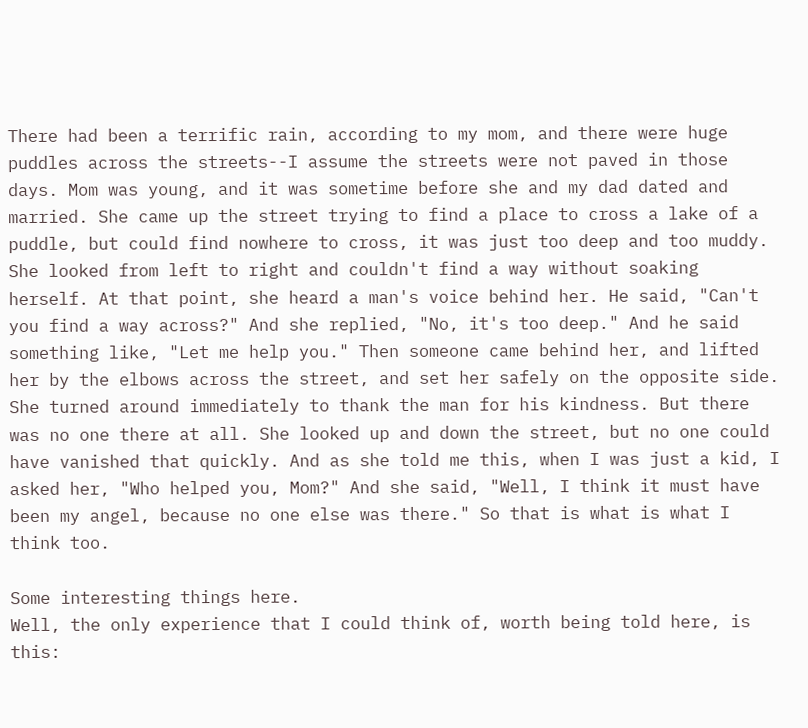There had been a terrific rain, according to my mom, and there were huge puddles across the streets--I assume the streets were not paved in those days. Mom was young, and it was sometime before she and my dad dated and married. She came up the street trying to find a place to cross a lake of a puddle, but could find nowhere to cross, it was just too deep and too muddy. She looked from left to right and couldn't find a way without soaking herself. At that point, she heard a man's voice behind her. He said, "Can't you find a way across?" And she replied, "No, it's too deep." And he said something like, "Let me help you." Then someone came behind her, and lifted her by the elbows across the street, and set her safely on the opposite side. She turned around immediately to thank the man for his kindness. But there was no one there at all. She looked up and down the street, but no one could have vanished that quickly. And as she told me this, when I was just a kid, I asked her, "Who helped you, Mom?" And she said, "Well, I think it must have been my angel, because no one else was there." So that is what is what I think too.

Some interesting things here.
Well, the only experience that I could think of, worth being told here, is this: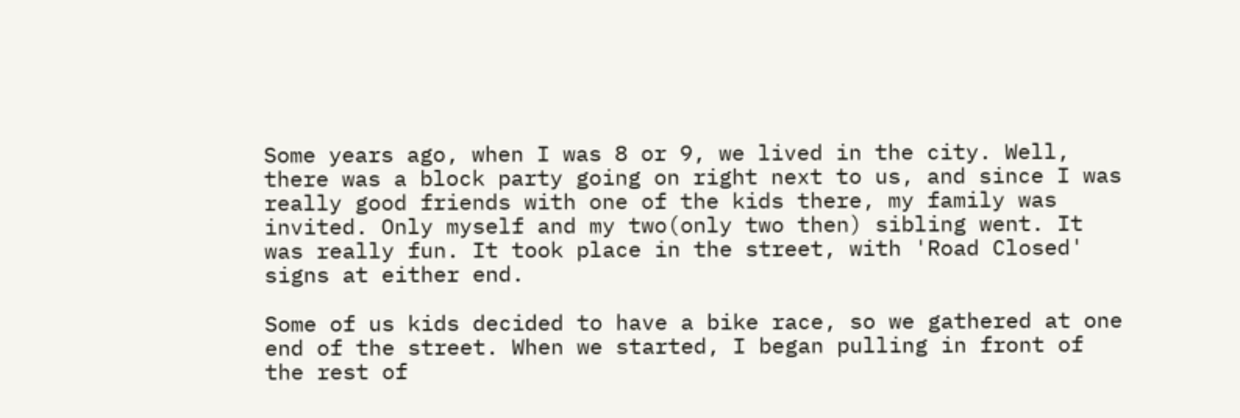Some years ago, when I was 8 or 9, we lived in the city. Well, there was a block party going on right next to us, and since I was really good friends with one of the kids there, my family was invited. Only myself and my two(only two then) sibling went. It was really fun. It took place in the street, with 'Road Closed' signs at either end.

Some of us kids decided to have a bike race, so we gathered at one end of the street. When we started, I began pulling in front of the rest of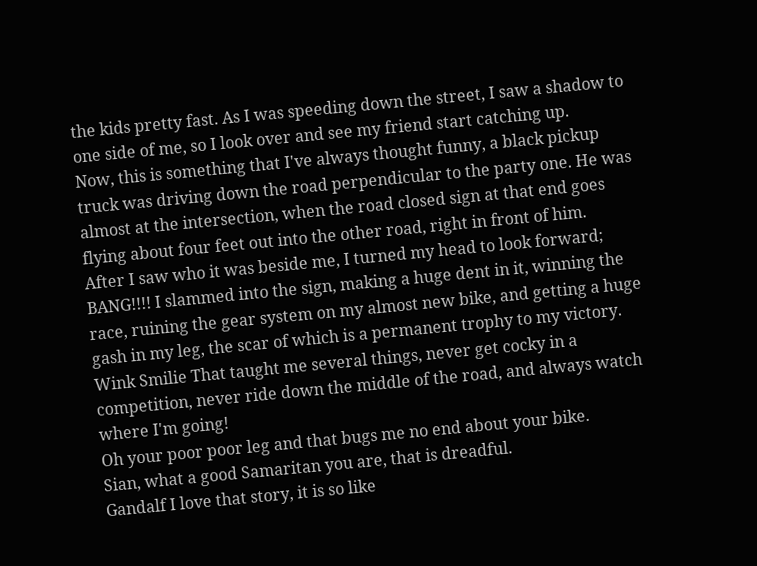the kids pretty fast. As I was speeding down the street, I saw a shadow to one side of me, so I look over and see my friend start catching up.
Now, this is something that I've always thought funny, a black pickup truck was driving down the road perpendicular to the party one. He was almost at the intersection, when the road closed sign at that end goes flying about four feet out into the other road, right in front of him.
After I saw who it was beside me, I turned my head to look forward; BANG!!!! I slammed into the sign, making a huge dent in it, winning the race, ruining the gear system on my almost new bike, and getting a huge gash in my leg, the scar of which is a permanent trophy to my victory. Wink Smilie That taught me several things, never get cocky in a competition, never ride down the middle of the road, and always watch where I'm going!
Oh your poor poor leg and that bugs me no end about your bike.
Sian, what a good Samaritan you are, that is dreadful.
Gandalf I love that story, it is so like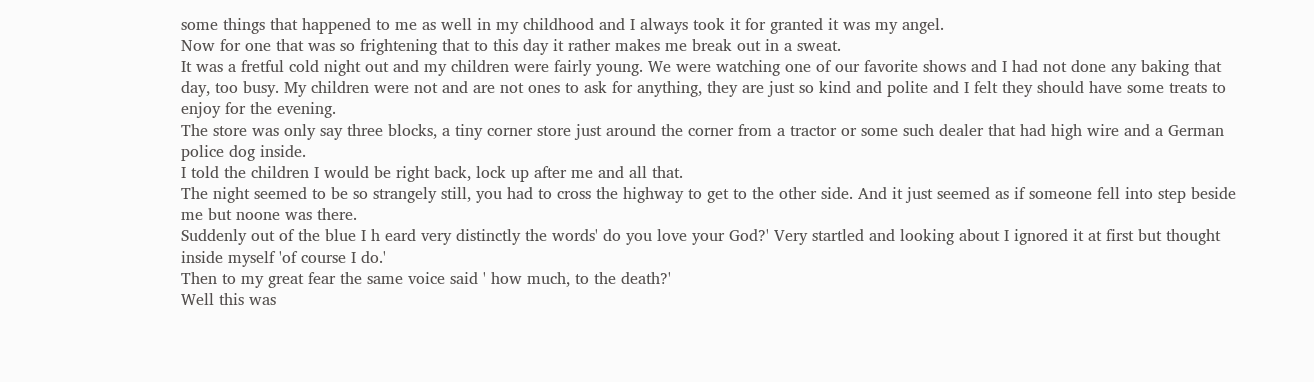some things that happened to me as well in my childhood and I always took it for granted it was my angel.
Now for one that was so frightening that to this day it rather makes me break out in a sweat.
It was a fretful cold night out and my children were fairly young. We were watching one of our favorite shows and I had not done any baking that day, too busy. My children were not and are not ones to ask for anything, they are just so kind and polite and I felt they should have some treats to enjoy for the evening.
The store was only say three blocks, a tiny corner store just around the corner from a tractor or some such dealer that had high wire and a German police dog inside.
I told the children I would be right back, lock up after me and all that.
The night seemed to be so strangely still, you had to cross the highway to get to the other side. And it just seemed as if someone fell into step beside me but noone was there.
Suddenly out of the blue I h eard very distinctly the words' do you love your God?' Very startled and looking about I ignored it at first but thought inside myself 'of course I do.'
Then to my great fear the same voice said ' how much, to the death?'
Well this was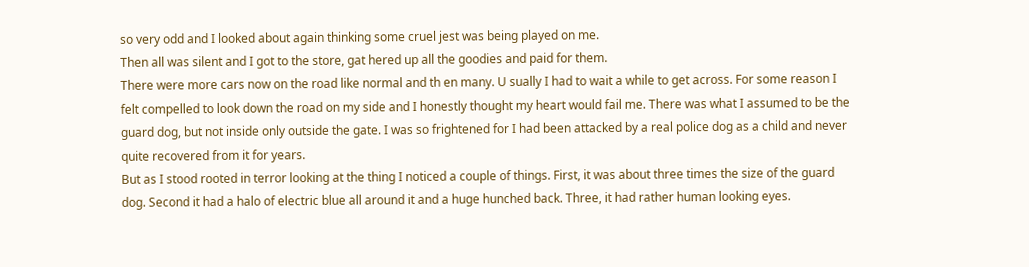so very odd and I looked about again thinking some cruel jest was being played on me.
Then all was silent and I got to the store, gat hered up all the goodies and paid for them.
There were more cars now on the road like normal and th en many. U sually I had to wait a while to get across. For some reason I felt compelled to look down the road on my side and I honestly thought my heart would fail me. There was what I assumed to be the guard dog, but not inside only outside the gate. I was so frightened for I had been attacked by a real police dog as a child and never quite recovered from it for years.
But as I stood rooted in terror looking at the thing I noticed a couple of things. First, it was about three times the size of the guard dog. Second it had a halo of electric blue all around it and a huge hunched back. Three, it had rather human looking eyes.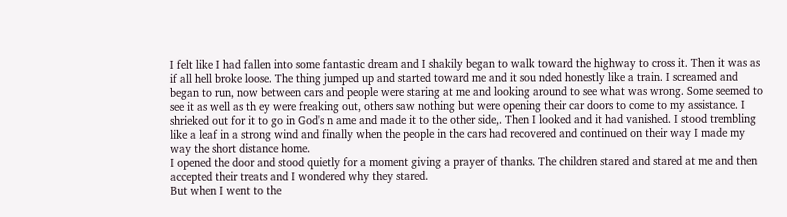I felt like I had fallen into some fantastic dream and I shakily began to walk toward the highway to cross it. Then it was as if all hell broke loose. The thing jumped up and started toward me and it sou nded honestly like a train. I screamed and began to run, now between cars and people were staring at me and looking around to see what was wrong. Some seemed to see it as well as th ey were freaking out, others saw nothing but were opening their car doors to come to my assistance. I shrieked out for it to go in God's n ame and made it to the other side,. Then I looked and it had vanished. I stood trembling like a leaf in a strong wind and finally when the people in the cars had recovered and continued on their way I made my way the short distance home.
I opened the door and stood quietly for a moment giving a prayer of thanks. The children stared and stared at me and then accepted their treats and I wondered why they stared.
But when I went to the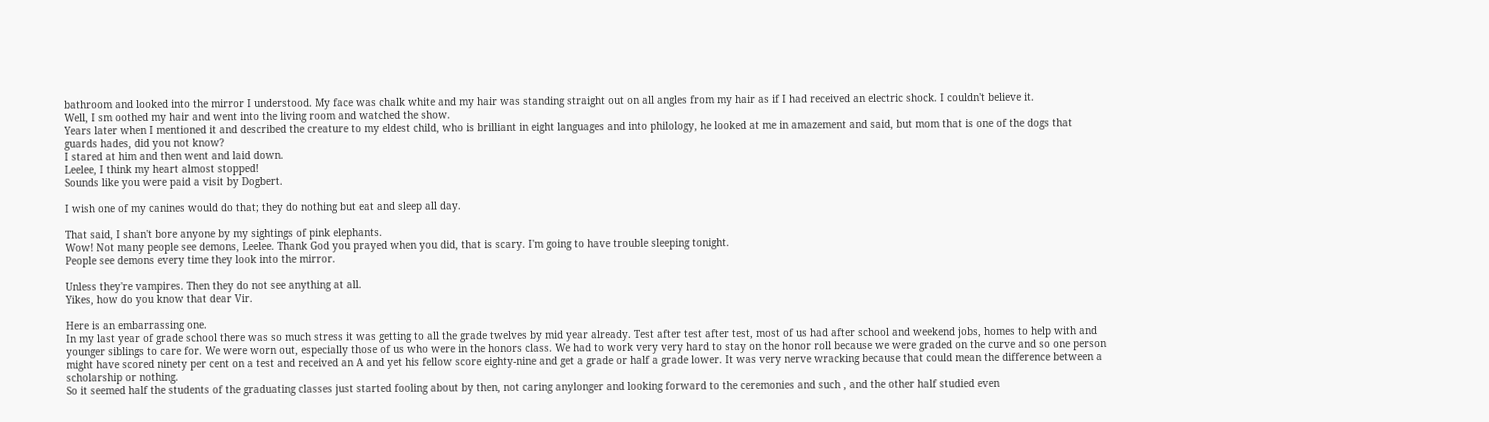bathroom and looked into the mirror I understood. My face was chalk white and my hair was standing straight out on all angles from my hair as if I had received an electric shock. I couldn't believe it.
Well, I sm oothed my hair and went into the living room and watched the show.
Years later when I mentioned it and described the creature to my eldest child, who is brilliant in eight languages and into philology, he looked at me in amazement and said, but mom that is one of the dogs that guards hades, did you not know?
I stared at him and then went and laid down.
Leelee, I think my heart almost stopped!
Sounds like you were paid a visit by Dogbert.

I wish one of my canines would do that; they do nothing but eat and sleep all day.

That said, I shan't bore anyone by my sightings of pink elephants.
Wow! Not many people see demons, Leelee. Thank God you prayed when you did, that is scary. I'm going to have trouble sleeping tonight.
People see demons every time they look into the mirror.

Unless they're vampires. Then they do not see anything at all.
Yikes, how do you know that dear Vir.

Here is an embarrassing one.
In my last year of grade school there was so much stress it was getting to all the grade twelves by mid year already. Test after test after test, most of us had after school and weekend jobs, homes to help with and younger siblings to care for. We were worn out, especially those of us who were in the honors class. We had to work very very hard to stay on the honor roll because we were graded on the curve and so one person might have scored ninety per cent on a test and received an A and yet his fellow score eighty-nine and get a grade or half a grade lower. It was very nerve wracking because that could mean the difference between a scholarship or nothing.
So it seemed half the students of the graduating classes just started fooling about by then, not caring anylonger and looking forward to the ceremonies and such , and the other half studied even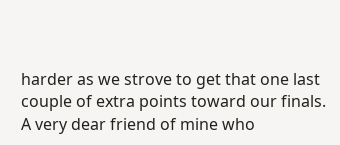harder as we strove to get that one last couple of extra points toward our finals.
A very dear friend of mine who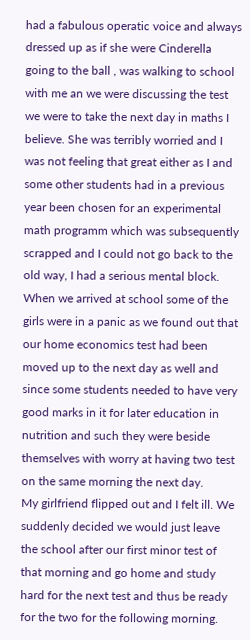had a fabulous operatic voice and always dressed up as if she were Cinderella going to the ball , was walking to school with me an we were discussing the test we were to take the next day in maths I believe. She was terribly worried and I was not feeling that great either as I and some other students had in a previous year been chosen for an experimental math programm which was subsequently scrapped and I could not go back to the old way, I had a serious mental block.
When we arrived at school some of the girls were in a panic as we found out that our home economics test had been moved up to the next day as well and since some students needed to have very good marks in it for later education in nutrition and such they were beside themselves with worry at having two test on the same morning the next day.
My girlfriend flipped out and I felt ill. We suddenly decided we would just leave the school after our first minor test of that morning and go home and study hard for the next test and thus be ready for the two for the following morning.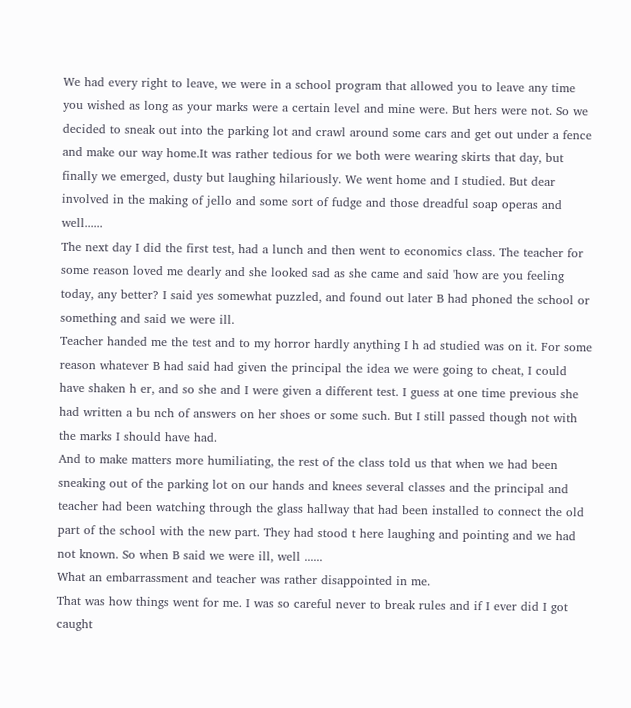We had every right to leave, we were in a school program that allowed you to leave any time you wished as long as your marks were a certain level and mine were. But hers were not. So we decided to sneak out into the parking lot and crawl around some cars and get out under a fence and make our way home.It was rather tedious for we both were wearing skirts that day, but finally we emerged, dusty but laughing hilariously. We went home and I studied. But dear involved in the making of jello and some sort of fudge and those dreadful soap operas and well......
The next day I did the first test, had a lunch and then went to economics class. The teacher for some reason loved me dearly and she looked sad as she came and said 'how are you feeling today, any better? I said yes somewhat puzzled, and found out later B had phoned the school or something and said we were ill.
Teacher handed me the test and to my horror hardly anything I h ad studied was on it. For some reason whatever B had said had given the principal the idea we were going to cheat, I could have shaken h er, and so she and I were given a different test. I guess at one time previous she had written a bu nch of answers on her shoes or some such. But I still passed though not with the marks I should have had.
And to make matters more humiliating, the rest of the class told us that when we had been sneaking out of the parking lot on our hands and knees several classes and the principal and teacher had been watching through the glass hallway that had been installed to connect the old part of the school with the new part. They had stood t here laughing and pointing and we had not known. So when B said we were ill, well ......
What an embarrassment and teacher was rather disappointed in me.
That was how things went for me. I was so careful never to break rules and if I ever did I got caught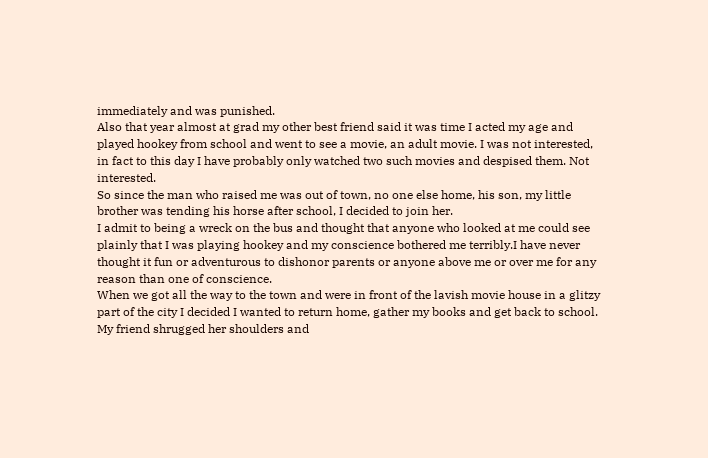immediately and was punished.
Also that year almost at grad my other best friend said it was time I acted my age and played hookey from school and went to see a movie, an adult movie. I was not interested, in fact to this day I have probably only watched two such movies and despised them. Not interested.
So since the man who raised me was out of town, no one else home, his son, my little brother was tending his horse after school, I decided to join her.
I admit to being a wreck on the bus and thought that anyone who looked at me could see plainly that I was playing hookey and my conscience bothered me terribly.I have never thought it fun or adventurous to dishonor parents or anyone above me or over me for any reason than one of conscience.
When we got all the way to the town and were in front of the lavish movie house in a glitzy part of the city I decided I wanted to return home, gather my books and get back to school. My friend shrugged her shoulders and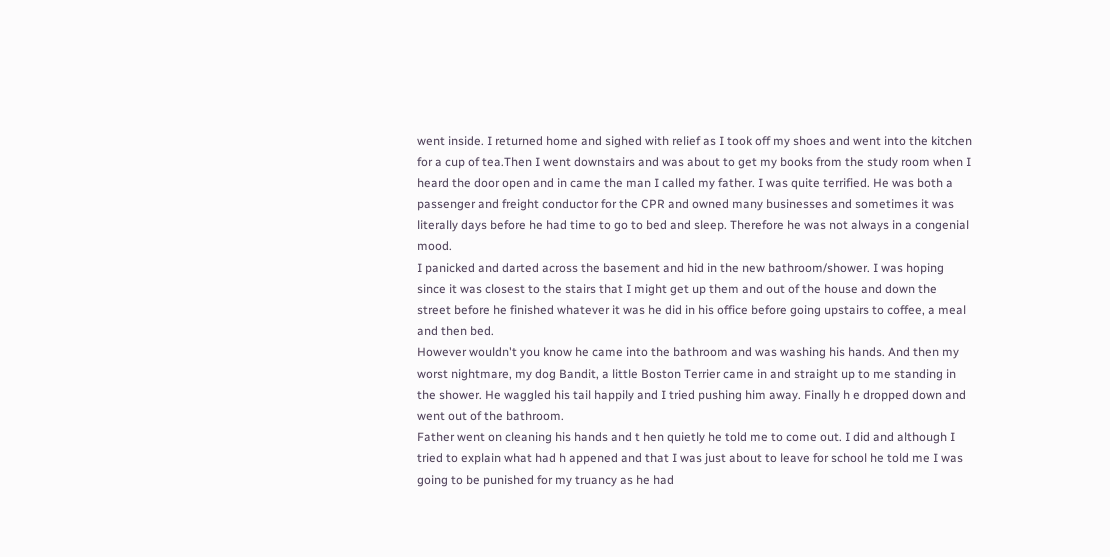went inside. I returned home and sighed with relief as I took off my shoes and went into the kitchen for a cup of tea.Then I went downstairs and was about to get my books from the study room when I heard the door open and in came the man I called my father. I was quite terrified. He was both a passenger and freight conductor for the CPR and owned many businesses and sometimes it was literally days before he had time to go to bed and sleep. Therefore he was not always in a congenial mood.
I panicked and darted across the basement and hid in the new bathroom/shower. I was hoping since it was closest to the stairs that I might get up them and out of the house and down the street before he finished whatever it was he did in his office before going upstairs to coffee, a meal and then bed.
However wouldn't you know he came into the bathroom and was washing his hands. And then my worst nightmare, my dog Bandit, a little Boston Terrier came in and straight up to me standing in the shower. He waggled his tail happily and I tried pushing him away. Finally h e dropped down and went out of the bathroom.
Father went on cleaning his hands and t hen quietly he told me to come out. I did and although I tried to explain what had h appened and that I was just about to leave for school he told me I was going to be punished for my truancy as he had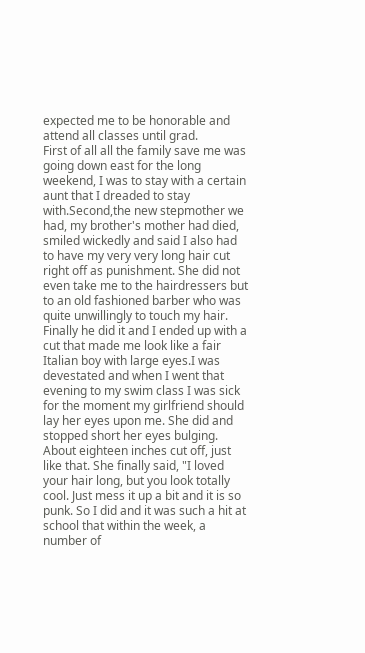expected me to be honorable and attend all classes until grad.
First of all all the family save me was going down east for the long weekend, I was to stay with a certain aunt that I dreaded to stay with.Second,the new stepmother we had, my brother's mother had died, smiled wickedly and said I also had to have my very very long hair cut right off as punishment. She did not even take me to the hairdressers but to an old fashioned barber who was quite unwillingly to touch my hair. Finally he did it and I ended up with a cut that made me look like a fair Italian boy with large eyes.I was devestated and when I went that evening to my swim class I was sick for the moment my girlfriend should lay her eyes upon me. She did and stopped short her eyes bulging. About eighteen inches cut off, just like that. She finally said, "I loved your hair long, but you look totally cool. Just mess it up a bit and it is so punk. So I did and it was such a hit at school that within the week, a number of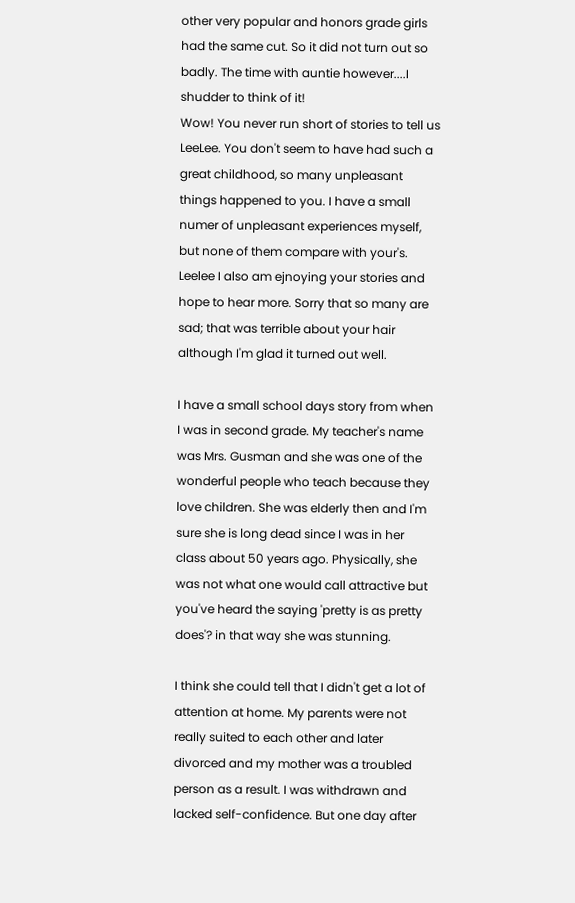other very popular and honors grade girls had the same cut. So it did not turn out so badly. The time with auntie however....I shudder to think of it!
Wow! You never run short of stories to tell us LeeLee. You don't seem to have had such a great childhood, so many unpleasant things happened to you. I have a small numer of unpleasant experiences myself, but none of them compare with your's.
Leelee I also am ejnoying your stories and hope to hear more. Sorry that so many are sad; that was terrible about your hair although I'm glad it turned out well.

I have a small school days story from when I was in second grade. My teacher's name was Mrs. Gusman and she was one of the wonderful people who teach because they love children. She was elderly then and I'm sure she is long dead since I was in her class about 50 years ago. Physically, she was not what one would call attractive but you've heard the saying 'pretty is as pretty does'? in that way she was stunning.

I think she could tell that I didn't get a lot of attention at home. My parents were not really suited to each other and later divorced and my mother was a troubled person as a result. I was withdrawn and lacked self-confidence. But one day after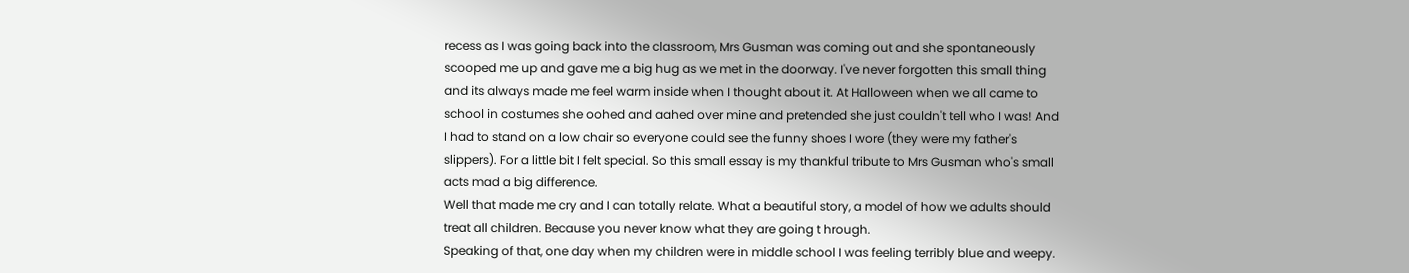recess as I was going back into the classroom, Mrs Gusman was coming out and she spontaneously scooped me up and gave me a big hug as we met in the doorway. I've never forgotten this small thing and its always made me feel warm inside when I thought about it. At Halloween when we all came to school in costumes she oohed and aahed over mine and pretended she just couldn't tell who I was! And I had to stand on a low chair so everyone could see the funny shoes I wore (they were my father's slippers). For a little bit I felt special. So this small essay is my thankful tribute to Mrs Gusman who's small acts mad a big difference.
Well that made me cry and I can totally relate. What a beautiful story, a model of how we adults should treat all children. Because you never know what they are going t hrough.
Speaking of that, one day when my children were in middle school I was feeling terribly blue and weepy.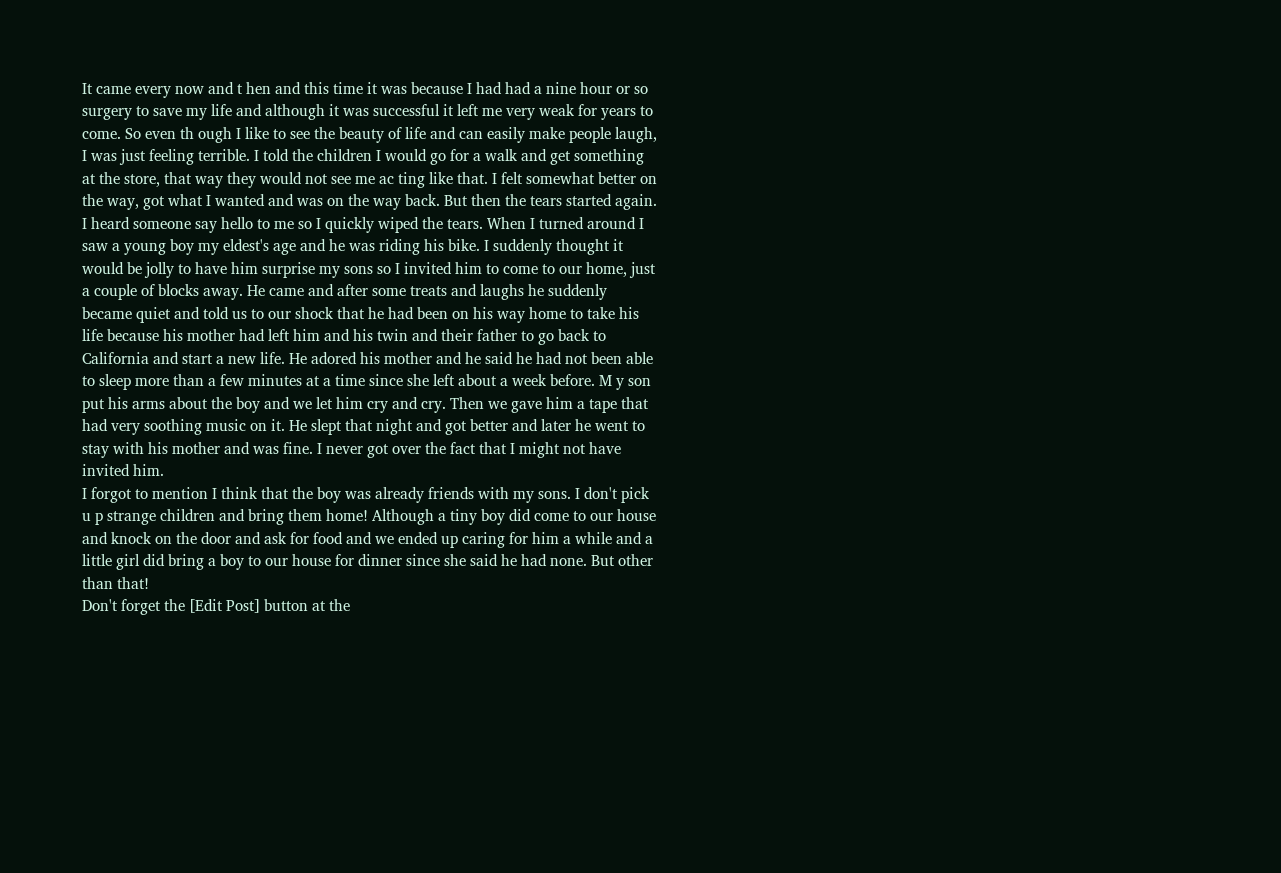It came every now and t hen and this time it was because I had had a nine hour or so surgery to save my life and although it was successful it left me very weak for years to come. So even th ough I like to see the beauty of life and can easily make people laugh, I was just feeling terrible. I told the children I would go for a walk and get something at the store, that way they would not see me ac ting like that. I felt somewhat better on the way, got what I wanted and was on the way back. But then the tears started again. I heard someone say hello to me so I quickly wiped the tears. When I turned around I saw a young boy my eldest's age and he was riding his bike. I suddenly thought it would be jolly to have him surprise my sons so I invited him to come to our home, just a couple of blocks away. He came and after some treats and laughs he suddenly became quiet and told us to our shock that he had been on his way home to take his life because his mother had left him and his twin and their father to go back to California and start a new life. He adored his mother and he said he had not been able to sleep more than a few minutes at a time since she left about a week before. M y son put his arms about the boy and we let him cry and cry. Then we gave him a tape that had very soothing music on it. He slept that night and got better and later he went to stay with his mother and was fine. I never got over the fact that I might not have invited him.
I forgot to mention I think that the boy was already friends with my sons. I don't pick u p strange children and bring them home! Although a tiny boy did come to our house and knock on the door and ask for food and we ended up caring for him a while and a little girl did bring a boy to our house for dinner since she said he had none. But other than that!
Don't forget the [Edit Post] button at the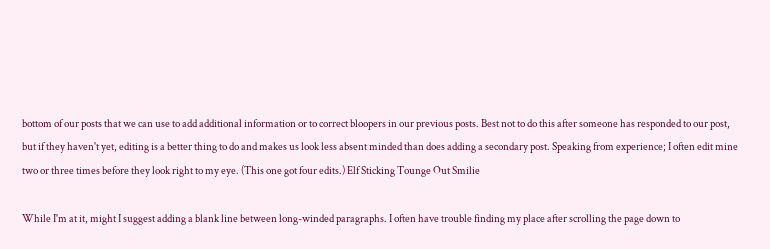bottom of our posts that we can use to add additional information or to correct bloopers in our previous posts. Best not to do this after someone has responded to our post, but if they haven't yet, editing is a better thing to do and makes us look less absent minded than does adding a secondary post. Speaking from experience; I often edit mine two or three times before they look right to my eye. (This one got four edits.) Elf Sticking Tounge Out Smilie

While I'm at it, might I suggest adding a blank line between long-winded paragraphs. I often have trouble finding my place after scrolling the page down to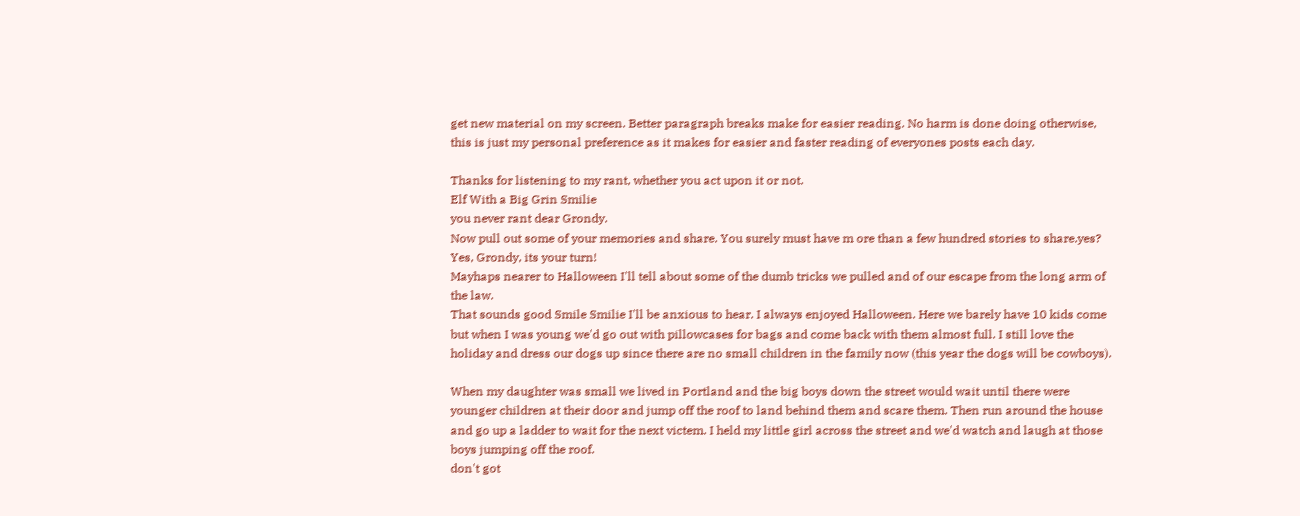get new material on my screen. Better paragraph breaks make for easier reading. No harm is done doing otherwise, this is just my personal preference as it makes for easier and faster reading of everyones posts each day.

Thanks for listening to my rant, whether you act upon it or not.
Elf With a Big Grin Smilie
you never rant dear Grondy.
Now pull out some of your memories and share. You surely must have m ore than a few hundred stories to share.yes?
Yes, Grondy, its your turn!
Mayhaps nearer to Halloween I'll tell about some of the dumb tricks we pulled and of our escape from the long arm of the law.
That sounds good Smile Smilie I'll be anxious to hear. I always enjoyed Halloween. Here we barely have 10 kids come but when I was young we'd go out with pillowcases for bags and come back with them almost full. I still love the holiday and dress our dogs up since there are no small children in the family now (this year the dogs will be cowboys).

When my daughter was small we lived in Portland and the big boys down the street would wait until there were younger children at their door and jump off the roof to land behind them and scare them. Then run around the house and go up a ladder to wait for the next victem. I held my little girl across the street and we'd watch and laugh at those boys jumping off the roof.
don't got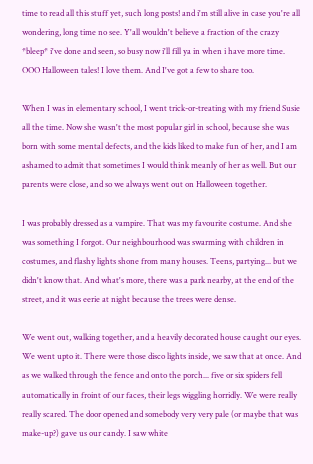time to read all this stuff yet, such long posts! and i'm still alive in case you're all wondering, long time no see. Y'all wouldn't believe a fraction of the crazy *bleep* i've done and seen, so busy now i'll fill ya in when i have more time.
OOO Halloween tales! I love them. And I've got a few to share too.

When I was in elementary school, I went trick-or-treating with my friend Susie all the time. Now she wasn't the most popular girl in school, because she was born with some mental defects, and the kids liked to make fun of her, and I am ashamed to admit that sometimes I would think meanly of her as well. But our parents were close, and so we always went out on Halloween together.

I was probably dressed as a vampire. That was my favourite costume. And she was something I forgot. Our neighbourhood was swarming with children in costumes, and flashy lights shone from many houses. Teens, partying... but we didn't know that. And what's more, there was a park nearby, at the end of the street, and it was eerie at night because the trees were dense.

We went out, walking together, and a heavily decorated house caught our eyes. We went upto it. There were those disco lights inside, we saw that at once. And as we walked through the fence and onto the porch... five or six spiders fell automatically in froint of our faces, their legs wiggling horridly. We were really really scared. The door opened and somebody very very pale (or maybe that was make-up?) gave us our candy. I saw white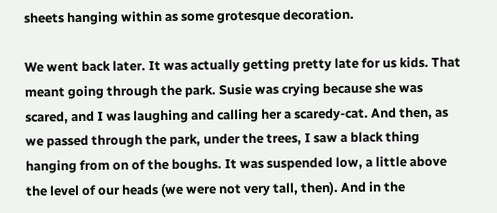sheets hanging within as some grotesque decoration.

We went back later. It was actually getting pretty late for us kids. That meant going through the park. Susie was crying because she was scared, and I was laughing and calling her a scaredy-cat. And then, as we passed through the park, under the trees, I saw a black thing hanging from on of the boughs. It was suspended low, a little above the level of our heads (we were not very tall, then). And in the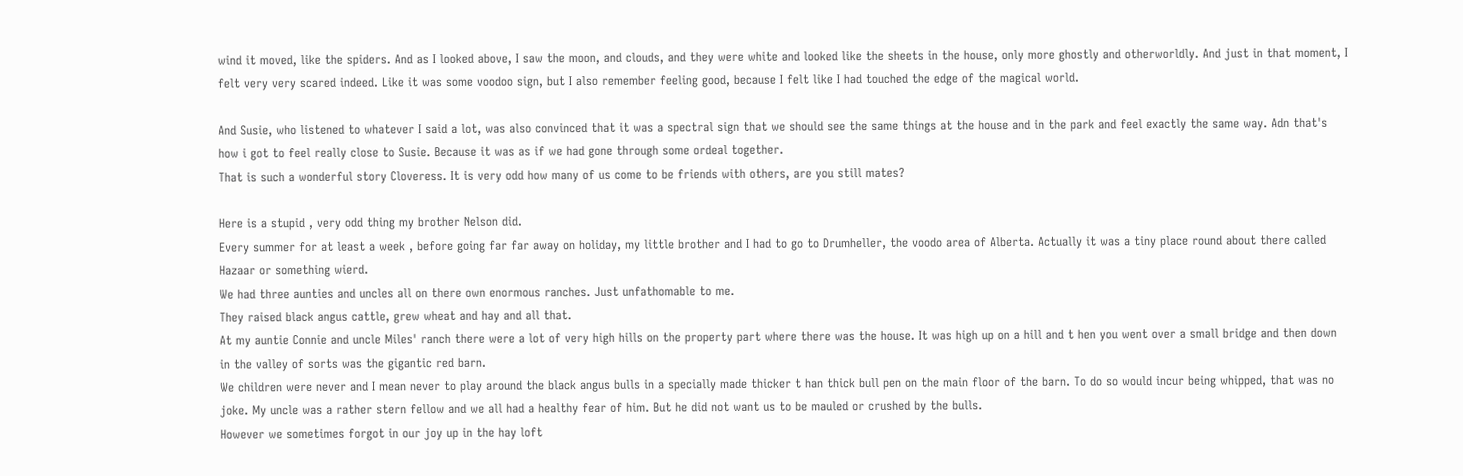wind it moved, like the spiders. And as I looked above, I saw the moon, and clouds, and they were white and looked like the sheets in the house, only more ghostly and otherworldly. And just in that moment, I felt very very scared indeed. Like it was some voodoo sign, but I also remember feeling good, because I felt like I had touched the edge of the magical world.

And Susie, who listened to whatever I said a lot, was also convinced that it was a spectral sign that we should see the same things at the house and in the park and feel exactly the same way. Adn that's how i got to feel really close to Susie. Because it was as if we had gone through some ordeal together.
That is such a wonderful story Cloveress. It is very odd how many of us come to be friends with others, are you still mates?

Here is a stupid , very odd thing my brother Nelson did.
Every summer for at least a week , before going far far away on holiday, my little brother and I had to go to Drumheller, the voodo area of Alberta. Actually it was a tiny place round about there called Hazaar or something wierd.
We had three aunties and uncles all on there own enormous ranches. Just unfathomable to me.
They raised black angus cattle, grew wheat and hay and all that.
At my auntie Connie and uncle Miles' ranch there were a lot of very high hills on the property part where there was the house. It was high up on a hill and t hen you went over a small bridge and then down in the valley of sorts was the gigantic red barn.
We children were never and I mean never to play around the black angus bulls in a specially made thicker t han thick bull pen on the main floor of the barn. To do so would incur being whipped, that was no joke. My uncle was a rather stern fellow and we all had a healthy fear of him. But he did not want us to be mauled or crushed by the bulls.
However we sometimes forgot in our joy up in the hay loft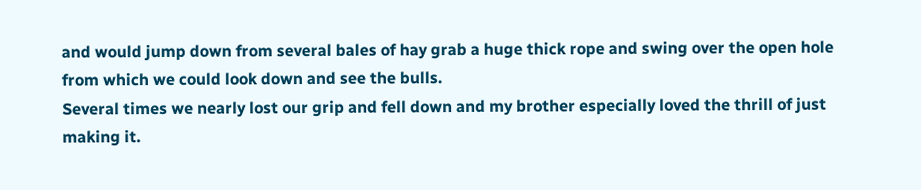and would jump down from several bales of hay grab a huge thick rope and swing over the open hole from which we could look down and see the bulls.
Several times we nearly lost our grip and fell down and my brother especially loved the thrill of just making it.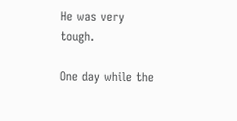He was very tough.

One day while the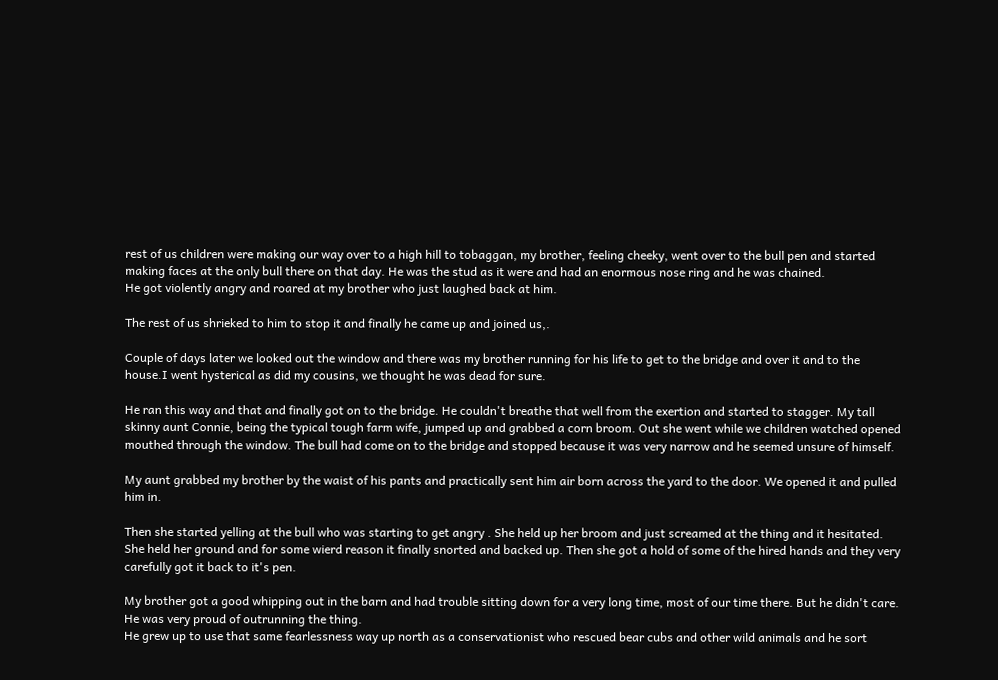rest of us children were making our way over to a high hill to tobaggan, my brother, feeling cheeky, went over to the bull pen and started making faces at the only bull there on that day. He was the stud as it were and had an enormous nose ring and he was chained.
He got violently angry and roared at my brother who just laughed back at him.

The rest of us shrieked to him to stop it and finally he came up and joined us,.

Couple of days later we looked out the window and there was my brother running for his life to get to the bridge and over it and to the house.I went hysterical as did my cousins, we thought he was dead for sure.

He ran this way and that and finally got on to the bridge. He couldn't breathe that well from the exertion and started to stagger. My tall skinny aunt Connie, being the typical tough farm wife, jumped up and grabbed a corn broom. Out she went while we children watched opened mouthed through the window. The bull had come on to the bridge and stopped because it was very narrow and he seemed unsure of himself.

My aunt grabbed my brother by the waist of his pants and practically sent him air born across the yard to the door. We opened it and pulled him in.

Then she started yelling at the bull who was starting to get angry . She held up her broom and just screamed at the thing and it hesitated. She held her ground and for some wierd reason it finally snorted and backed up. Then she got a hold of some of the hired hands and they very carefully got it back to it's pen.

My brother got a good whipping out in the barn and had trouble sitting down for a very long time, most of our time there. But he didn't care. He was very proud of outrunning the thing.
He grew up to use that same fearlessness way up north as a conservationist who rescued bear cubs and other wild animals and he sort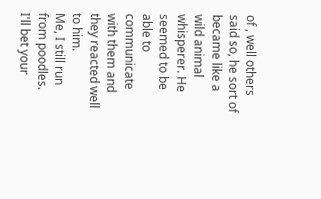of , well others said so, he sort of became like a wild animal whisperer. He seemed to be able to communicate with them and they reacted well to him.
Me, I still run from poodles.
I'll bet your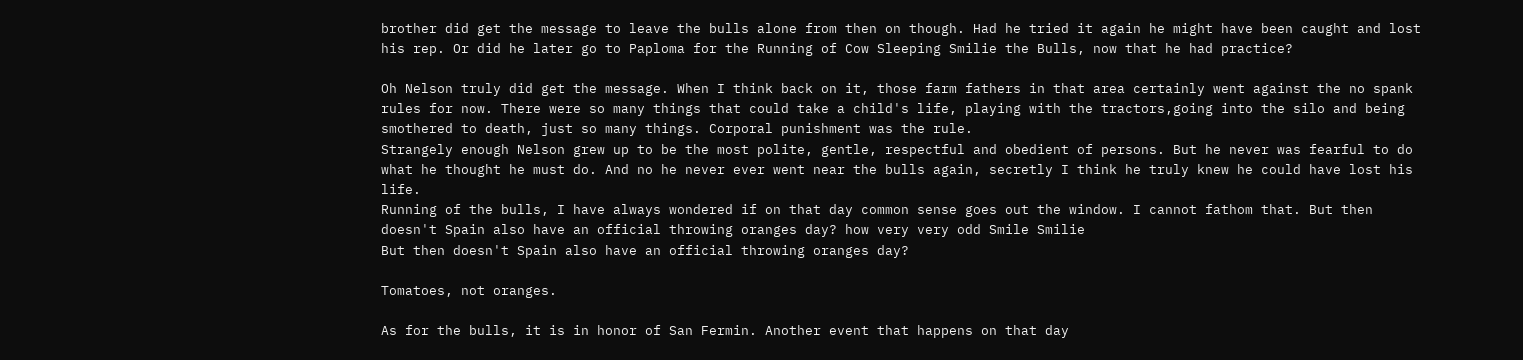brother did get the message to leave the bulls alone from then on though. Had he tried it again he might have been caught and lost his rep. Or did he later go to Paploma for the Running of Cow Sleeping Smilie the Bulls, now that he had practice?

Oh Nelson truly did get the message. When I think back on it, those farm fathers in that area certainly went against the no spank rules for now. There were so many things that could take a child's life, playing with the tractors,going into the silo and being smothered to death, just so many things. Corporal punishment was the rule.
Strangely enough Nelson grew up to be the most polite, gentle, respectful and obedient of persons. But he never was fearful to do what he thought he must do. And no he never ever went near the bulls again, secretly I think he truly knew he could have lost his life.
Running of the bulls, I have always wondered if on that day common sense goes out the window. I cannot fathom that. But then doesn't Spain also have an official throwing oranges day? how very very odd Smile Smilie
But then doesn't Spain also have an official throwing oranges day?

Tomatoes, not oranges.

As for the bulls, it is in honor of San Fermin. Another event that happens on that day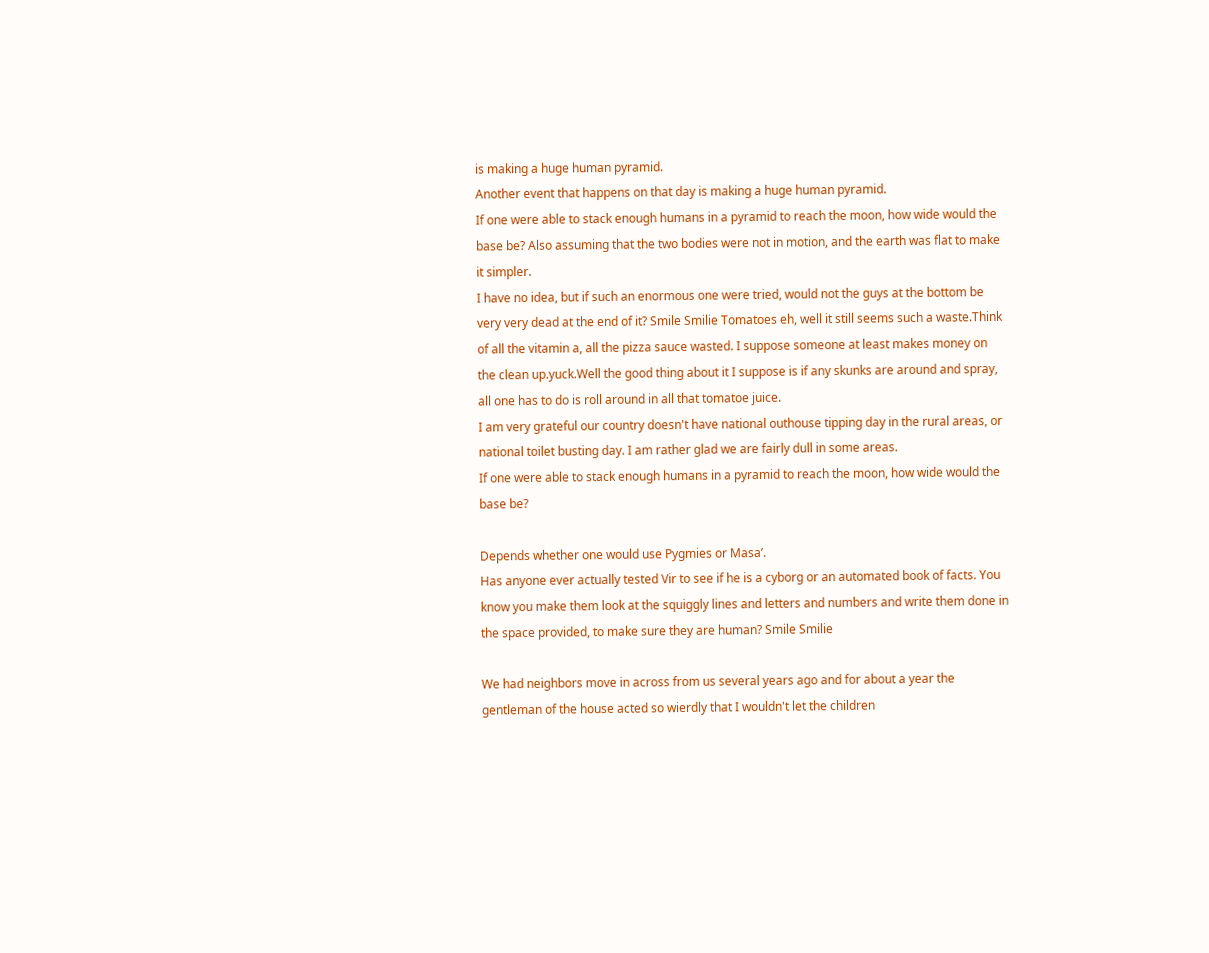is making a huge human pyramid.
Another event that happens on that day is making a huge human pyramid.
If one were able to stack enough humans in a pyramid to reach the moon, how wide would the base be? Also assuming that the two bodies were not in motion, and the earth was flat to make it simpler.
I have no idea, but if such an enormous one were tried, would not the guys at the bottom be very very dead at the end of it? Smile Smilie Tomatoes eh, well it still seems such a waste.Think of all the vitamin a, all the pizza sauce wasted. I suppose someone at least makes money on the clean up.yuck.Well the good thing about it I suppose is if any skunks are around and spray, all one has to do is roll around in all that tomatoe juice.
I am very grateful our country doesn't have national outhouse tipping day in the rural areas, or national toilet busting day. I am rather glad we are fairly dull in some areas.
If one were able to stack enough humans in a pyramid to reach the moon, how wide would the base be?

Depends whether one would use Pygmies or Masa’.
Has anyone ever actually tested Vir to see if he is a cyborg or an automated book of facts. You know you make them look at the squiggly lines and letters and numbers and write them done in the space provided, to make sure they are human? Smile Smilie

We had neighbors move in across from us several years ago and for about a year the gentleman of the house acted so wierdly that I wouldn't let the children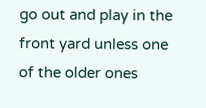go out and play in the front yard unless one of the older ones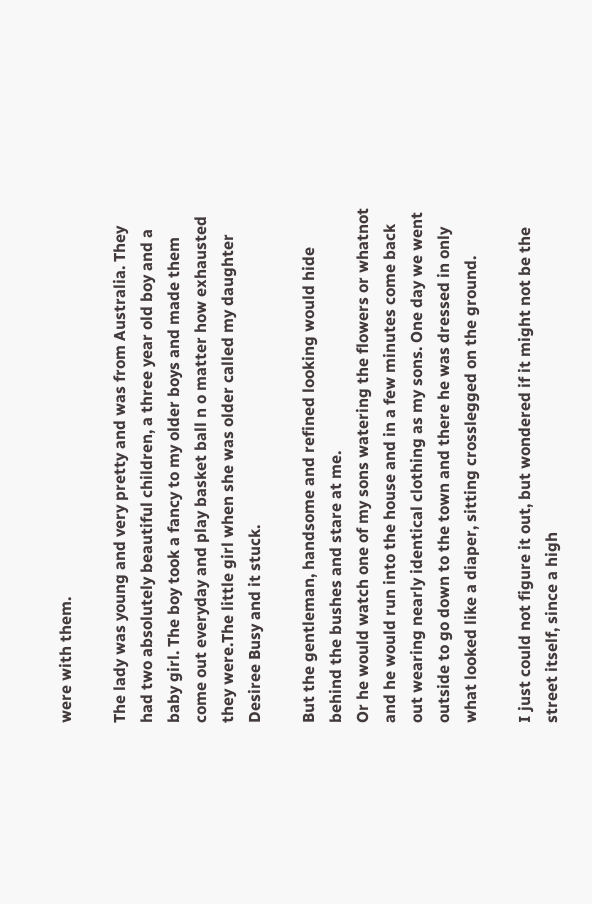were with them.

The lady was young and very pretty and was from Australia. They had two absolutely beautiful children, a three year old boy and a baby girl. The boy took a fancy to my older boys and made them come out everyday and play basket ball n o matter how exhausted they were.The little girl when she was older called my daughter Desiree Busy and it stuck.

But the gentleman, handsome and refined looking would hide behind the bushes and stare at me.
Or he would watch one of my sons watering the flowers or whatnot and he would run into the house and in a few minutes come back out wearing nearly identical clothing as my sons. One day we went outside to go down to the town and there he was dressed in only what looked like a diaper, sitting crosslegged on the ground.

I just could not figure it out, but wondered if it might not be the street itself, since a high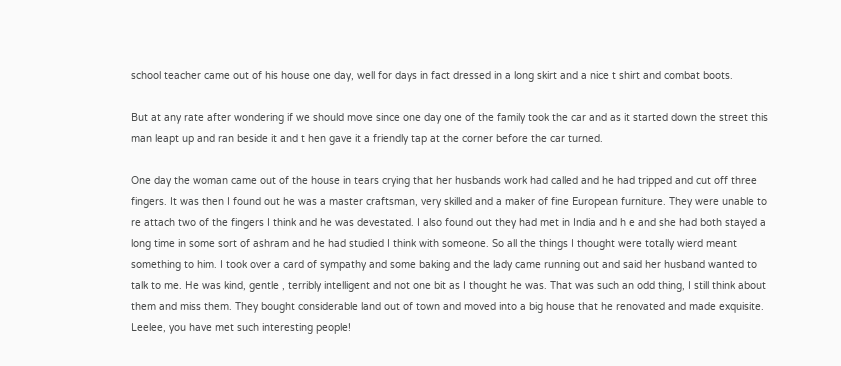school teacher came out of his house one day, well for days in fact dressed in a long skirt and a nice t shirt and combat boots.

But at any rate after wondering if we should move since one day one of the family took the car and as it started down the street this man leapt up and ran beside it and t hen gave it a friendly tap at the corner before the car turned.

One day the woman came out of the house in tears crying that her husbands work had called and he had tripped and cut off three fingers. It was then I found out he was a master craftsman, very skilled and a maker of fine European furniture. They were unable to re attach two of the fingers I think and he was devestated. I also found out they had met in India and h e and she had both stayed a long time in some sort of ashram and he had studied I think with someone. So all the things I thought were totally wierd meant something to him. I took over a card of sympathy and some baking and the lady came running out and said her husband wanted to talk to me. He was kind, gentle , terribly intelligent and not one bit as I thought he was. That was such an odd thing, I still think about them and miss them. They bought considerable land out of town and moved into a big house that he renovated and made exquisite.
Leelee, you have met such interesting people!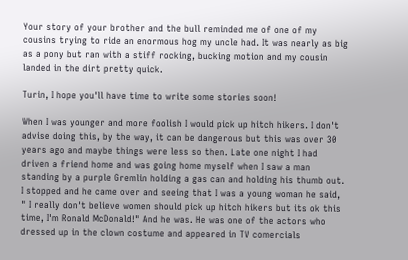Your story of your brother and the bull reminded me of one of my cousins trying to ride an enormous hog my uncle had. It was nearly as big as a pony but ran with a stiff rocking, bucking motion and my cousin landed in the dirt pretty quick.

Turin, I hope you'll have time to write some stories soon!

When I was younger and more foolish I would pick up hitch hikers. I don't advise doing this, by the way, it can be dangerous but this was over 30 years ago and maybe things were less so then. Late one night I had driven a friend home and was going home myself when I saw a man standing by a purple Gremlin holding a gas can and holding his thumb out. I stopped and he came over and seeing that I was a young woman he said, " I really don't believe women should pick up hitch hikers but its ok this time, I'm Ronald McDonald!" And he was. He was one of the actors who dressed up in the clown costume and appeared in TV comercials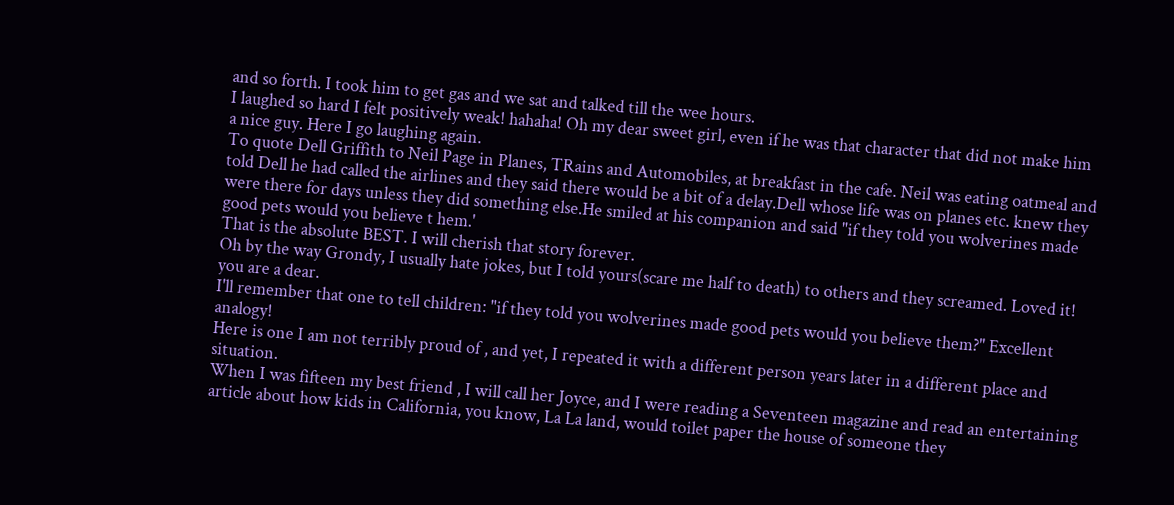and so forth. I took him to get gas and we sat and talked till the wee hours.
I laughed so hard I felt positively weak! hahaha! Oh my dear sweet girl, even if he was that character that did not make him a nice guy. Here I go laughing again.
To quote Dell Griffith to Neil Page in Planes, TRains and Automobiles, at breakfast in the cafe. Neil was eating oatmeal and told Dell he had called the airlines and they said there would be a bit of a delay.Dell whose life was on planes etc. knew they were there for days unless they did something else.He smiled at his companion and said "if they told you wolverines made good pets would you believe t hem.'
That is the absolute BEST. I will cherish that story forever.
Oh by the way Grondy, I usually hate jokes, but I told yours(scare me half to death) to others and they screamed. Loved it! you are a dear.
I'll remember that one to tell children: "if they told you wolverines made good pets would you believe them?" Excellent analogy!
Here is one I am not terribly proud of , and yet, I repeated it with a different person years later in a different place and situation.
When I was fifteen my best friend , I will call her Joyce, and I were reading a Seventeen magazine and read an entertaining article about how kids in California, you know, La La land, would toilet paper the house of someone they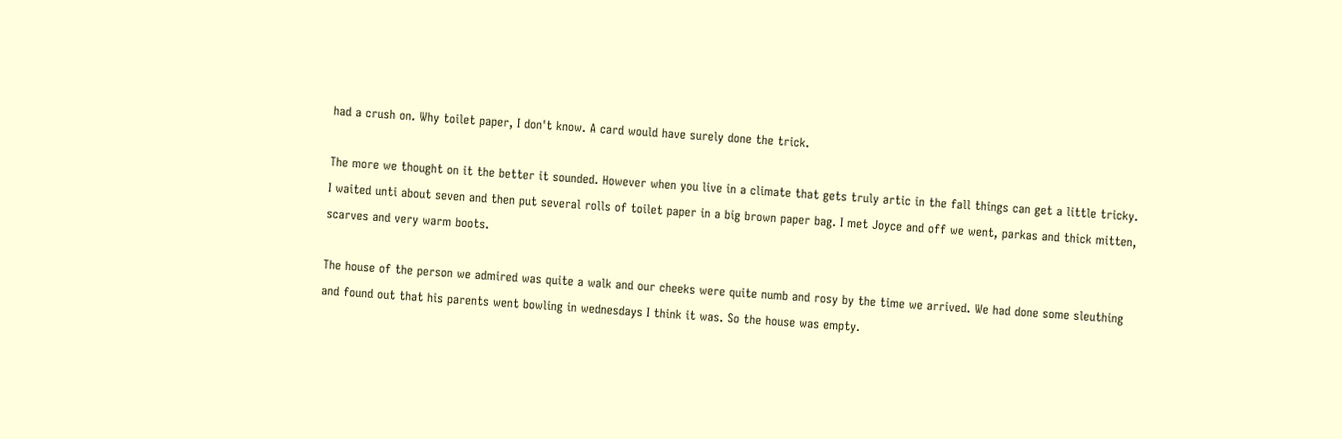had a crush on. Why toilet paper, I don't know. A card would have surely done the trick.

The more we thought on it the better it sounded. However when you live in a climate that gets truly artic in the fall things can get a little tricky. I waited unti about seven and then put several rolls of toilet paper in a big brown paper bag. I met Joyce and off we went, parkas and thick mitten, scarves and very warm boots.

The house of the person we admired was quite a walk and our cheeks were quite numb and rosy by the time we arrived. We had done some sleuthing and found out that his parents went bowling in wednesdays I think it was. So the house was empty.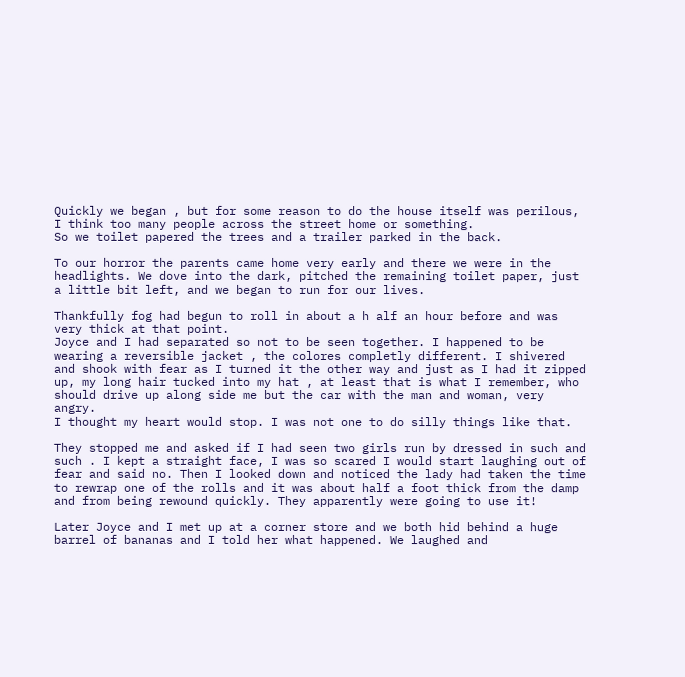Quickly we began , but for some reason to do the house itself was perilous, I think too many people across the street home or something.
So we toilet papered the trees and a trailer parked in the back.

To our horror the parents came home very early and there we were in the headlights. We dove into the dark, pitched the remaining toilet paper, just a little bit left, and we began to run for our lives.

Thankfully fog had begun to roll in about a h alf an hour before and was very thick at that point.
Joyce and I had separated so not to be seen together. I happened to be wearing a reversible jacket , the colores completly different. I shivered and shook with fear as I turned it the other way and just as I had it zipped up, my long hair tucked into my hat , at least that is what I remember, who should drive up along side me but the car with the man and woman, very angry.
I thought my heart would stop. I was not one to do silly things like that.

They stopped me and asked if I had seen two girls run by dressed in such and such . I kept a straight face, I was so scared I would start laughing out of fear and said no. Then I looked down and noticed the lady had taken the time to rewrap one of the rolls and it was about half a foot thick from the damp and from being rewound quickly. They apparently were going to use it!

Later Joyce and I met up at a corner store and we both hid behind a huge barrel of bananas and I told her what happened. We laughed and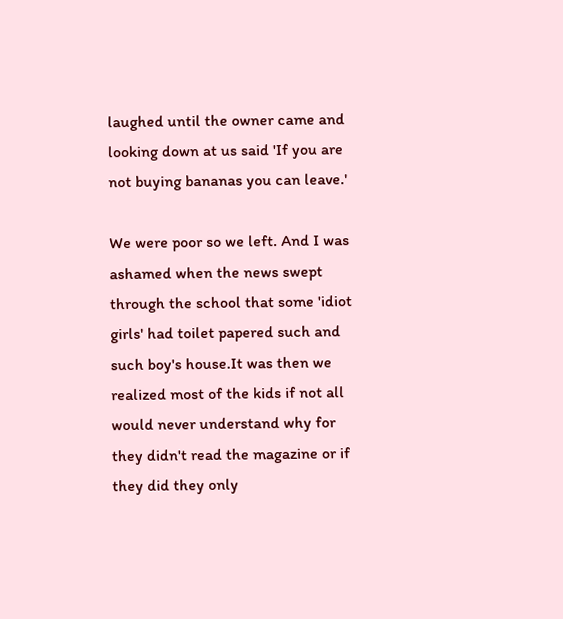laughed until the owner came and looking down at us said 'If you are not buying bananas you can leave.'

We were poor so we left. And I was ashamed when the news swept through the school that some 'idiot girls' had toilet papered such and such boy's house.It was then we realized most of the kids if not all would never understand why for they didn't read the magazine or if they did they only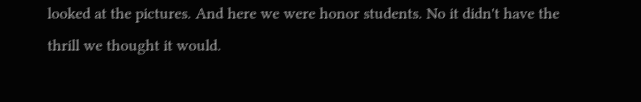looked at the pictures. And here we were honor students. No it didn't have the thrill we thought it would.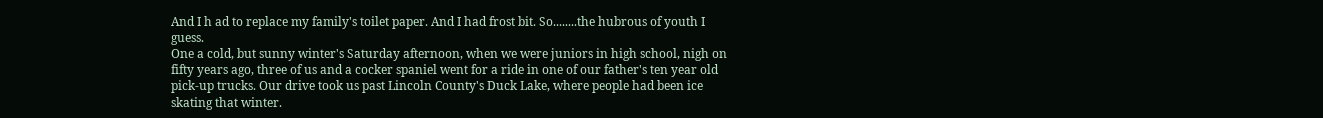And I h ad to replace my family's toilet paper. And I had frost bit. So........the hubrous of youth I guess.
One a cold, but sunny winter's Saturday afternoon, when we were juniors in high school, nigh on fifty years ago, three of us and a cocker spaniel went for a ride in one of our father's ten year old pick-up trucks. Our drive took us past Lincoln County's Duck Lake, where people had been ice skating that winter.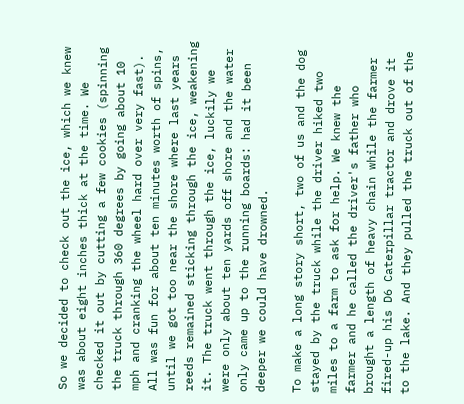So we decided to check out the ice, which we knew was about eight inches thick at the time. We checked it out by cutting a few cookies (spinning the truck through 360 degrees by going about 10 mph and cranking the wheel hard over very fast). All was fun for about ten minutes worth of spins, until we got too near the shore where last years reeds remained sticking through the ice, weakening it. The truck went through the ice, luckily we were only about ten yards off shore and the water only came up to the running boards: had it been deeper we could have drowned.

To make a long story short, two of us and the dog stayed by the truck while the driver hiked two miles to a farm to ask for help. We knew the farmer and he called the driver's father who brought a length of heavy chain while the farmer fired-up his D6 Caterpillar tractor and drove it to the lake. And they pulled the truck out of the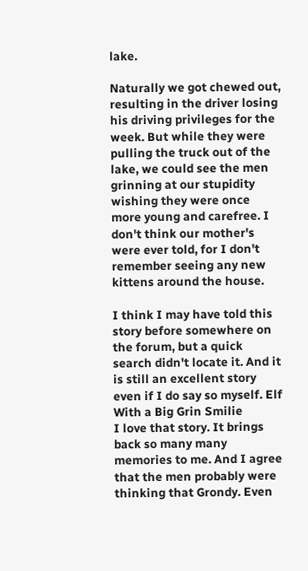lake.

Naturally we got chewed out, resulting in the driver losing his driving privileges for the week. But while they were pulling the truck out of the lake, we could see the men grinning at our stupidity wishing they were once more young and carefree. I don't think our mother's were ever told, for I don't remember seeing any new kittens around the house.

I think I may have told this story before somewhere on the forum, but a quick search didn't locate it. And it is still an excellent story even if I do say so myself. Elf With a Big Grin Smilie
I love that story. It brings back so many many memories to me. And I agree that the men probably were thinking that Grondy. Even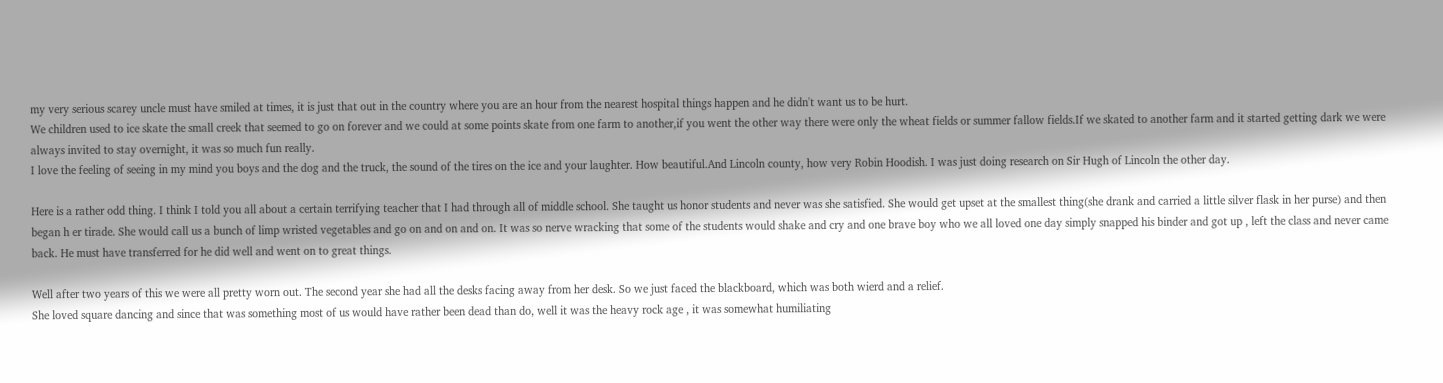my very serious scarey uncle must have smiled at times, it is just that out in the country where you are an hour from the nearest hospital things happen and he didn't want us to be hurt.
We children used to ice skate the small creek that seemed to go on forever and we could at some points skate from one farm to another,if you went the other way there were only the wheat fields or summer fallow fields.If we skated to another farm and it started getting dark we were always invited to stay overnight, it was so much fun really.
I love the feeling of seeing in my mind you boys and the dog and the truck, the sound of the tires on the ice and your laughter. How beautiful.And Lincoln county, how very Robin Hoodish. I was just doing research on Sir Hugh of Lincoln the other day.

Here is a rather odd thing. I think I told you all about a certain terrifying teacher that I had through all of middle school. She taught us honor students and never was she satisfied. She would get upset at the smallest thing(she drank and carried a little silver flask in her purse) and then began h er tirade. She would call us a bunch of limp wristed vegetables and go on and on and on. It was so nerve wracking that some of the students would shake and cry and one brave boy who we all loved one day simply snapped his binder and got up , left the class and never came back. He must have transferred for he did well and went on to great things.

Well after two years of this we were all pretty worn out. The second year she had all the desks facing away from her desk. So we just faced the blackboard, which was both wierd and a relief.
She loved square dancing and since that was something most of us would have rather been dead than do, well it was the heavy rock age , it was somewhat humiliating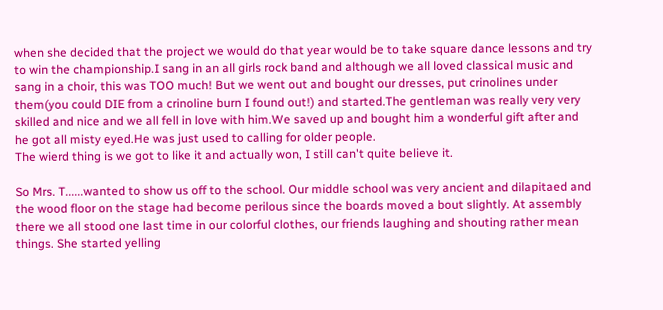when she decided that the project we would do that year would be to take square dance lessons and try to win the championship.I sang in an all girls rock band and although we all loved classical music and sang in a choir, this was TOO much! But we went out and bought our dresses, put crinolines under them(you could DIE from a crinoline burn I found out!) and started.The gentleman was really very very skilled and nice and we all fell in love with him.We saved up and bought him a wonderful gift after and he got all misty eyed.He was just used to calling for older people.
The wierd thing is we got to like it and actually won, I still can't quite believe it.

So Mrs. T......wanted to show us off to the school. Our middle school was very ancient and dilapitaed and the wood floor on the stage had become perilous since the boards moved a bout slightly. At assembly there we all stood one last time in our colorful clothes, our friends laughing and shouting rather mean things. She started yelling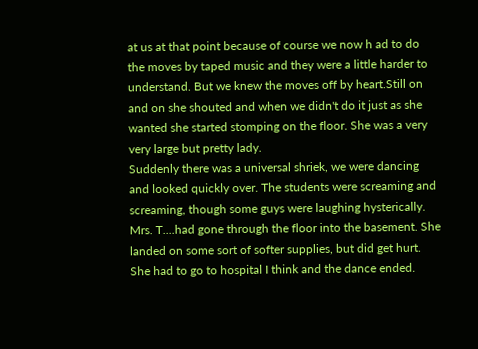at us at that point because of course we now h ad to do the moves by taped music and they were a little harder to understand. But we knew the moves off by heart.Still on and on she shouted and when we didn't do it just as she wanted she started stomping on the floor. She was a very very large but pretty lady.
Suddenly there was a universal shriek, we were dancing and looked quickly over. The students were screaming and screaming, though some guys were laughing hysterically. Mrs. T....had gone through the floor into the basement. She landed on some sort of softer supplies, but did get hurt. She had to go to hospital I think and the dance ended.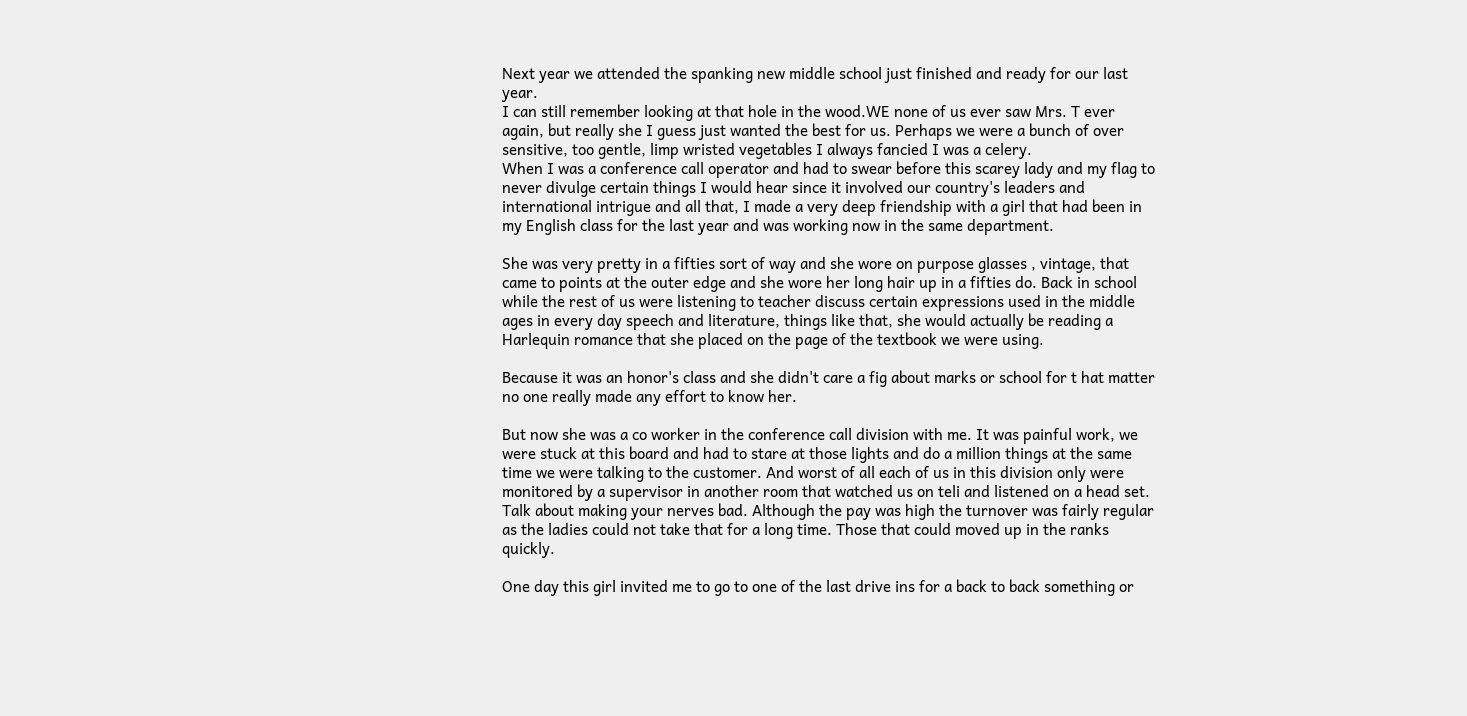Next year we attended the spanking new middle school just finished and ready for our last year.
I can still remember looking at that hole in the wood.WE none of us ever saw Mrs. T ever again, but really she I guess just wanted the best for us. Perhaps we were a bunch of over sensitive, too gentle, limp wristed vegetables I always fancied I was a celery.
When I was a conference call operator and had to swear before this scarey lady and my flag to never divulge certain things I would hear since it involved our country's leaders and international intrigue and all that, I made a very deep friendship with a girl that had been in my English class for the last year and was working now in the same department.

She was very pretty in a fifties sort of way and she wore on purpose glasses , vintage, that came to points at the outer edge and she wore her long hair up in a fifties do. Back in school while the rest of us were listening to teacher discuss certain expressions used in the middle ages in every day speech and literature, things like that, she would actually be reading a Harlequin romance that she placed on the page of the textbook we were using.

Because it was an honor's class and she didn't care a fig about marks or school for t hat matter no one really made any effort to know her.

But now she was a co worker in the conference call division with me. It was painful work, we were stuck at this board and had to stare at those lights and do a million things at the same time we were talking to the customer. And worst of all each of us in this division only were monitored by a supervisor in another room that watched us on teli and listened on a head set. Talk about making your nerves bad. Although the pay was high the turnover was fairly regular as the ladies could not take that for a long time. Those that could moved up in the ranks quickly.

One day this girl invited me to go to one of the last drive ins for a back to back something or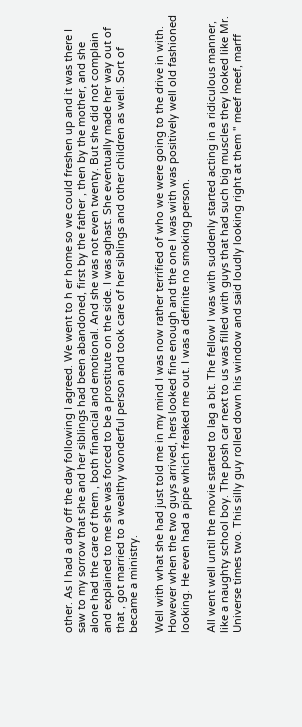other. As I had a day off the day following I agreed. We went to h er home so we could freshen up and it was there I saw to my sorrow that she and her siblings had been abandoned, first by the father , then by the mother, and she alone had the care of them , both financial and emotional. And she was not even twenty. But she did not complain and explained to me she was forced to be a prostitute on the side. I was aghast. She eventually made her way out of that , got married to a wealthy wonderful person and took care of her siblings and other children as well. Sort of became a ministry.

Well with what she had just told me in my mind I was now rather terrified of who we were going to the drive in with.
However when the two guys arrived, hers looked fine enough and the one I was with was positively well old fashioned looking. He even had a pipe which freaked me out. I was a definite no smoking person.

All went well until the movie started to lag a bit. The fellow I was with suddenly started acting in a ridiculous manner, like a naughty school boy. The posh car next to us was filled with guys that had such big muscles they looked like Mr. Universe times two. This silly guy rolled down his window and said loudly looking right at them " meef meef, marff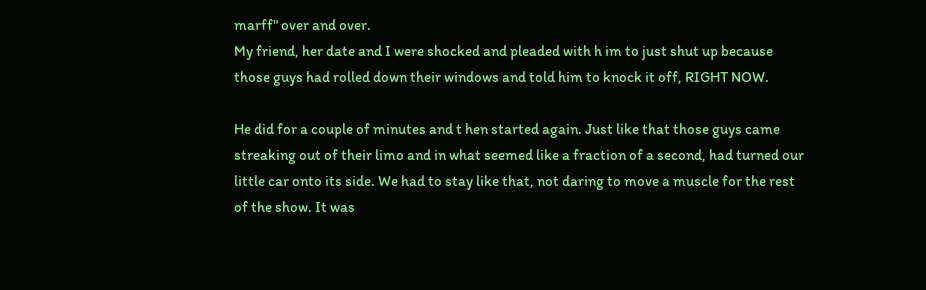marff" over and over.
My friend, her date and I were shocked and pleaded with h im to just shut up because those guys had rolled down their windows and told him to knock it off, RIGHT NOW.

He did for a couple of minutes and t hen started again. Just like that those guys came streaking out of their limo and in what seemed like a fraction of a second, had turned our little car onto its side. We had to stay like that, not daring to move a muscle for the rest of the show. It was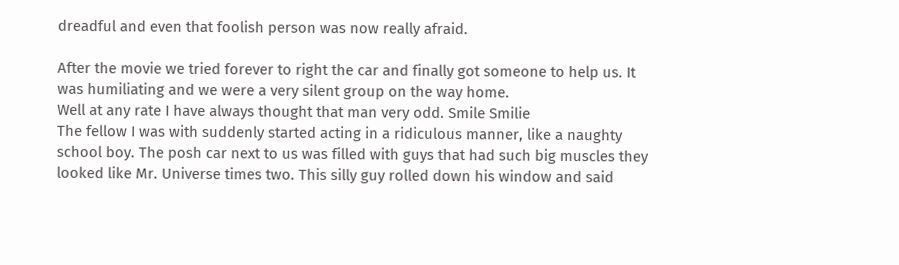dreadful and even that foolish person was now really afraid.

After the movie we tried forever to right the car and finally got someone to help us. It was humiliating and we were a very silent group on the way home.
Well at any rate I have always thought that man very odd. Smile Smilie
The fellow I was with suddenly started acting in a ridiculous manner, like a naughty school boy. The posh car next to us was filled with guys that had such big muscles they looked like Mr. Universe times two. This silly guy rolled down his window and said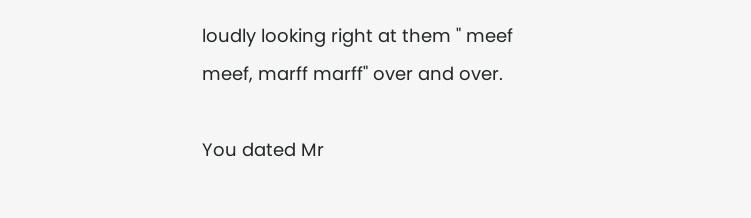loudly looking right at them " meef meef, marff marff" over and over.

You dated Mr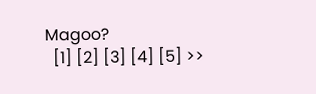Magoo?
  [1] [2] [3] [4] [5] >>